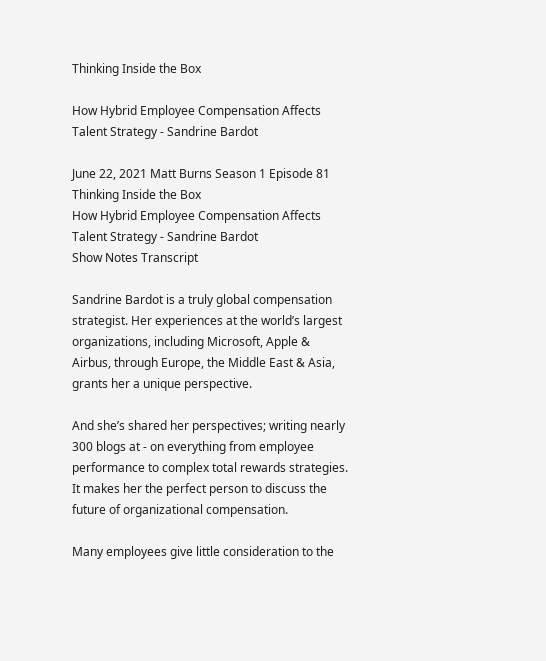Thinking Inside the Box

How Hybrid Employee Compensation Affects Talent Strategy - Sandrine Bardot

June 22, 2021 Matt Burns Season 1 Episode 81
Thinking Inside the Box
How Hybrid Employee Compensation Affects Talent Strategy - Sandrine Bardot
Show Notes Transcript

Sandrine Bardot is a truly global compensation strategist. Her experiences at the world’s largest organizations, including Microsoft, Apple & Airbus, through Europe, the Middle East & Asia, grants her a unique perspective.

And she’s shared her perspectives; writing nearly 300 blogs at - on everything from employee performance to complex total rewards strategies. It makes her the perfect person to discuss the future of organizational compensation.

Many employees give little consideration to the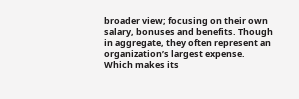broader view; focusing on their own salary, bonuses and benefits. Though in aggregate, they often represent an organization’s largest expense. Which makes its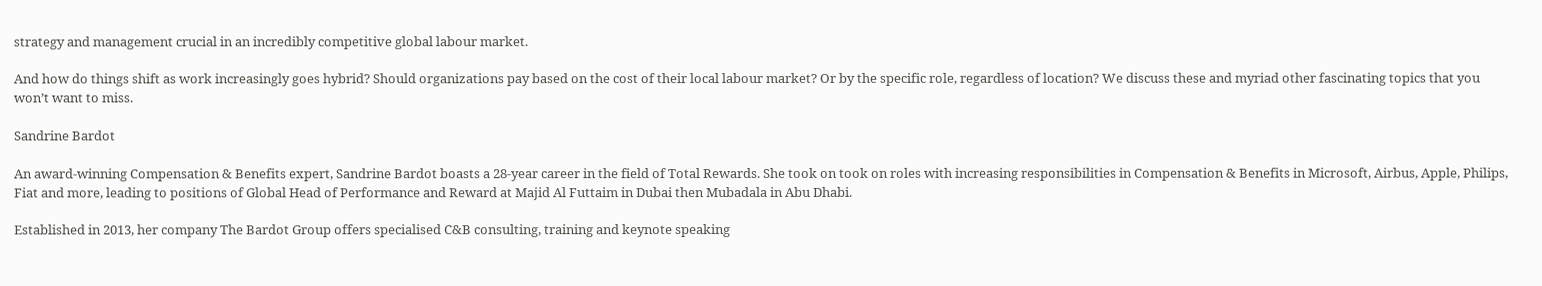strategy and management crucial in an incredibly competitive global labour market.

And how do things shift as work increasingly goes hybrid? Should organizations pay based on the cost of their local labour market? Or by the specific role, regardless of location? We discuss these and myriad other fascinating topics that you won’t want to miss.

Sandrine Bardot

An award-winning Compensation & Benefits expert, Sandrine Bardot boasts a 28-year career in the field of Total Rewards. She took on took on roles with increasing responsibilities in Compensation & Benefits in Microsoft, Airbus, Apple, Philips, Fiat and more, leading to positions of Global Head of Performance and Reward at Majid Al Futtaim in Dubai then Mubadala in Abu Dhabi.

Established in 2013, her company The Bardot Group offers specialised C&B consulting, training and keynote speaking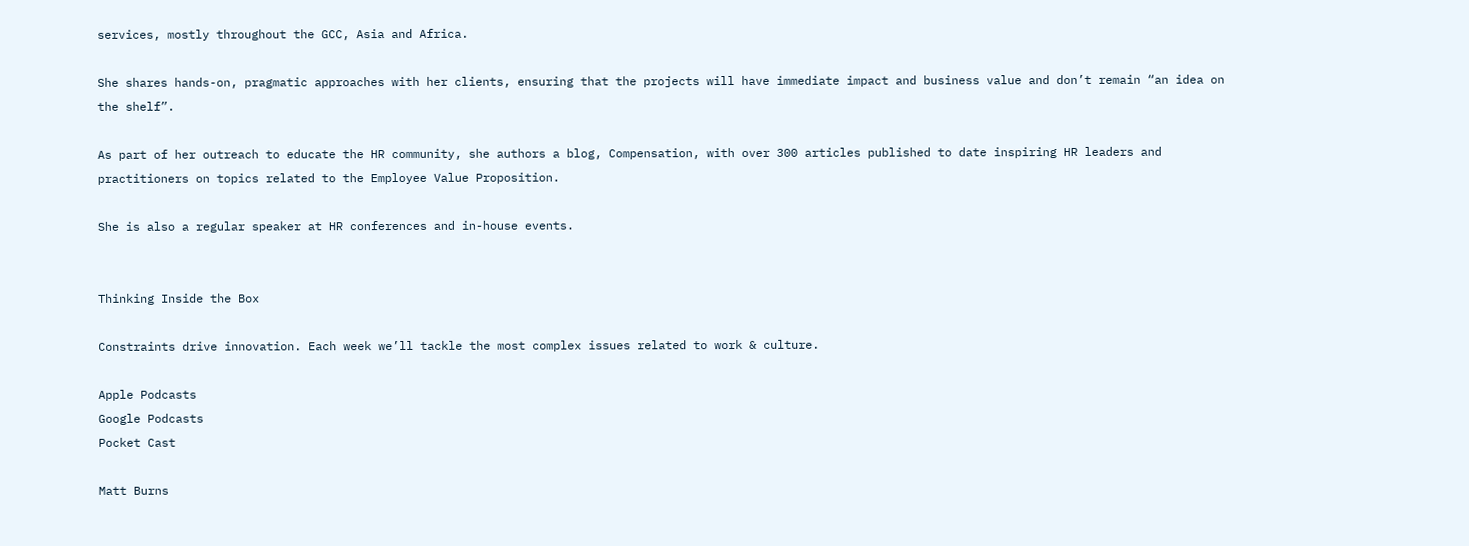services, mostly throughout the GCC, Asia and Africa.

She shares hands-on, pragmatic approaches with her clients, ensuring that the projects will have immediate impact and business value and don’t remain “an idea on the shelf”.

As part of her outreach to educate the HR community, she authors a blog, Compensation, with over 300 articles published to date inspiring HR leaders and practitioners on topics related to the Employee Value Proposition.

She is also a regular speaker at HR conferences and in-house events.


Thinking Inside the Box

Constraints drive innovation. Each week we’ll tackle the most complex issues related to work & culture.

Apple Podcasts
Google Podcasts
Pocket Cast

Matt Burns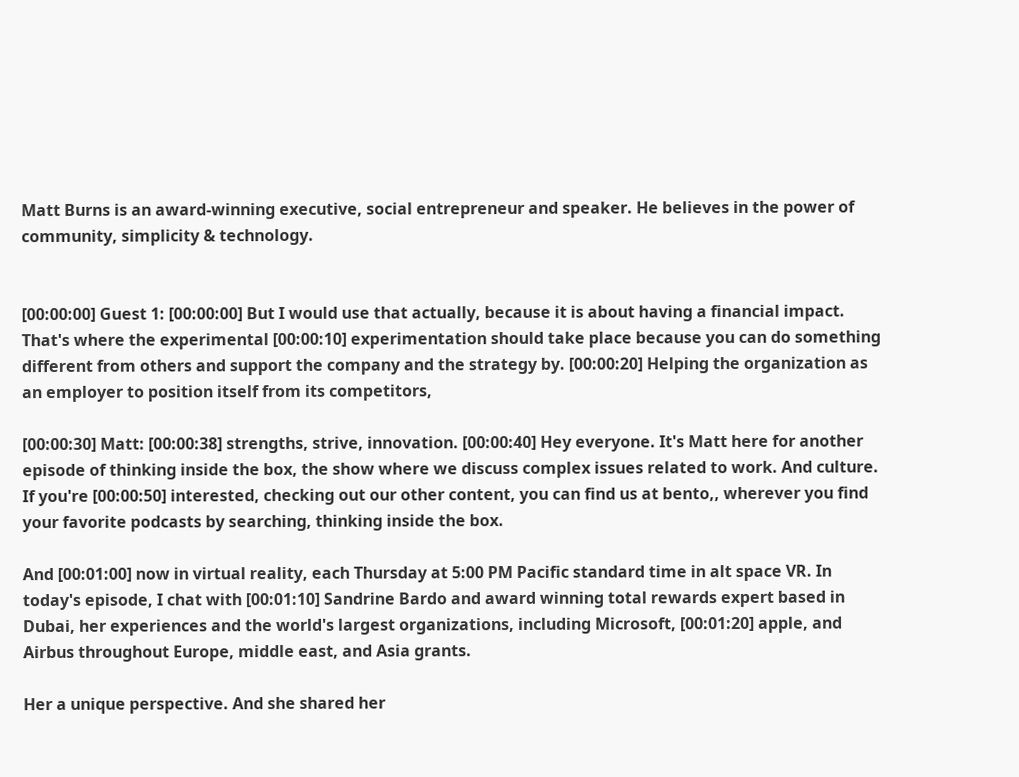Matt Burns is an award-winning executive, social entrepreneur and speaker. He believes in the power of community, simplicity & technology.


[00:00:00] Guest 1: [00:00:00] But I would use that actually, because it is about having a financial impact. That's where the experimental [00:00:10] experimentation should take place because you can do something different from others and support the company and the strategy by. [00:00:20] Helping the organization as an employer to position itself from its competitors,

[00:00:30] Matt: [00:00:38] strengths, strive, innovation. [00:00:40] Hey everyone. It's Matt here for another episode of thinking inside the box, the show where we discuss complex issues related to work. And culture. If you're [00:00:50] interested, checking out our other content, you can find us at bento,, wherever you find your favorite podcasts by searching, thinking inside the box.

And [00:01:00] now in virtual reality, each Thursday at 5:00 PM Pacific standard time in alt space VR. In today's episode, I chat with [00:01:10] Sandrine Bardo and award winning total rewards expert based in Dubai, her experiences and the world's largest organizations, including Microsoft, [00:01:20] apple, and Airbus throughout Europe, middle east, and Asia grants.

Her a unique perspective. And she shared her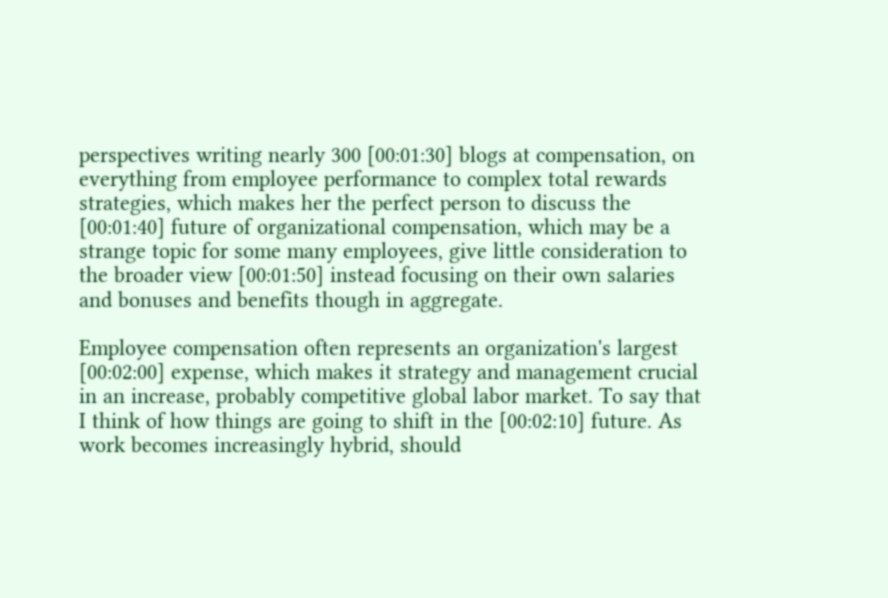perspectives writing nearly 300 [00:01:30] blogs at compensation, on everything from employee performance to complex total rewards strategies, which makes her the perfect person to discuss the [00:01:40] future of organizational compensation, which may be a strange topic for some many employees, give little consideration to the broader view [00:01:50] instead focusing on their own salaries and bonuses and benefits though in aggregate.

Employee compensation often represents an organization's largest [00:02:00] expense, which makes it strategy and management crucial in an increase, probably competitive global labor market. To say that I think of how things are going to shift in the [00:02:10] future. As work becomes increasingly hybrid, should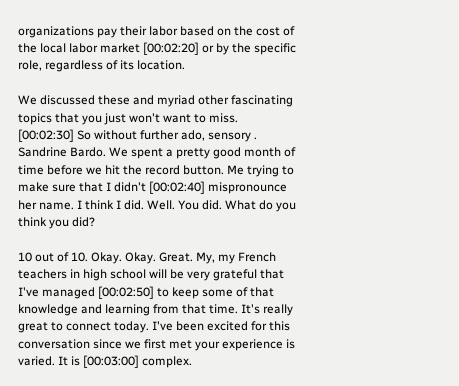organizations pay their labor based on the cost of the local labor market [00:02:20] or by the specific role, regardless of its location.

We discussed these and myriad other fascinating topics that you just won't want to miss. [00:02:30] So without further ado, sensory . Sandrine Bardo. We spent a pretty good month of time before we hit the record button. Me trying to make sure that I didn't [00:02:40] mispronounce her name. I think I did. Well. You did. What do you think you did?

10 out of 10. Okay. Okay. Great. My, my French teachers in high school will be very grateful that I've managed [00:02:50] to keep some of that knowledge and learning from that time. It's really great to connect today. I've been excited for this conversation since we first met your experience is varied. It is [00:03:00] complex.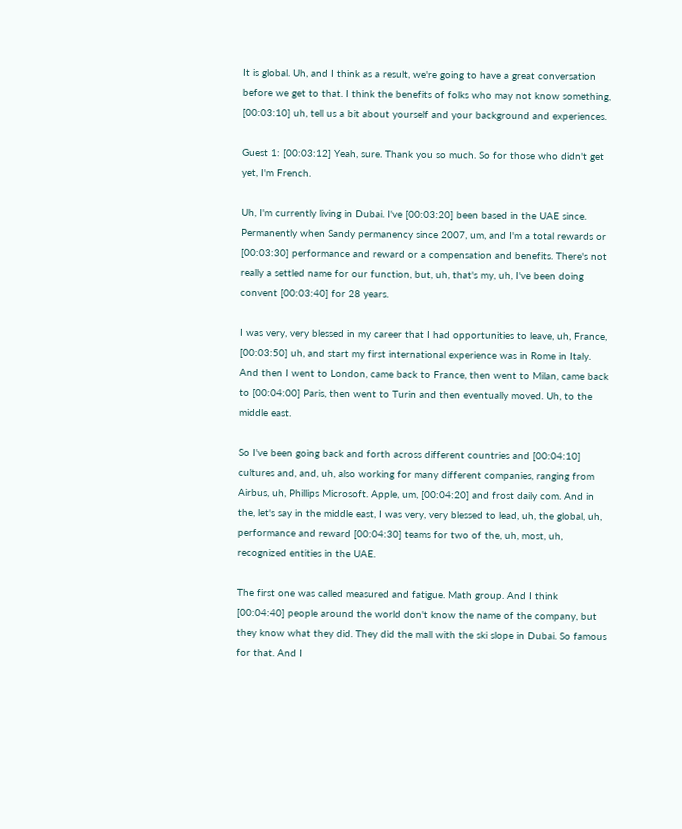It is global. Uh, and I think as a result, we're going to have a great conversation before we get to that. I think the benefits of folks who may not know something, [00:03:10] uh, tell us a bit about yourself and your background and experiences.

Guest 1: [00:03:12] Yeah, sure. Thank you so much. So for those who didn't get yet, I'm French.

Uh, I'm currently living in Dubai. I've [00:03:20] been based in the UAE since. Permanently when Sandy permanency since 2007, um, and I'm a total rewards or [00:03:30] performance and reward or a compensation and benefits. There's not really a settled name for our function, but, uh, that's my, uh, I've been doing convent [00:03:40] for 28 years.

I was very, very blessed in my career that I had opportunities to leave, uh, France, [00:03:50] uh, and start my first international experience was in Rome in Italy. And then I went to London, came back to France, then went to Milan, came back to [00:04:00] Paris, then went to Turin and then eventually moved. Uh, to the middle east.

So I've been going back and forth across different countries and [00:04:10] cultures and, and, uh, also working for many different companies, ranging from Airbus, uh, Phillips Microsoft. Apple, um, [00:04:20] and frost daily com. And in the, let's say in the middle east, I was very, very blessed to lead, uh, the global, uh, performance and reward [00:04:30] teams for two of the, uh, most, uh, recognized entities in the UAE.

The first one was called measured and fatigue. Math group. And I think [00:04:40] people around the world don't know the name of the company, but they know what they did. They did the mall with the ski slope in Dubai. So famous for that. And I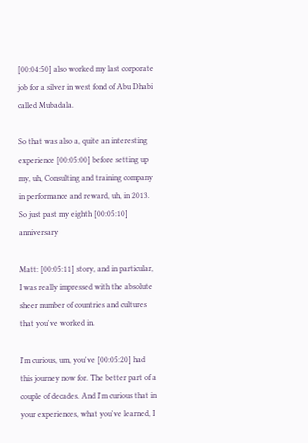[00:04:50] also worked my last corporate job for a silver in west fond of Abu Dhabi called Mubadala.

So that was also a, quite an interesting experience [00:05:00] before setting up my, uh, Consulting and training company in performance and reward, uh, in 2013. So just past my eighth [00:05:10] anniversary

Matt: [00:05:11] story, and in particular, I was really impressed with the absolute sheer number of countries and cultures that you've worked in.

I'm curious, um, you've [00:05:20] had this journey now for. The better part of a couple of decades. And I'm curious that in your experiences, what you've learned, I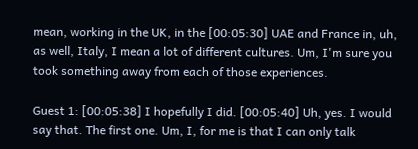mean, working in the UK, in the [00:05:30] UAE and France in, uh, as well, Italy, I mean a lot of different cultures. Um, I'm sure you took something away from each of those experiences.

Guest 1: [00:05:38] I hopefully I did. [00:05:40] Uh, yes. I would say that. The first one. Um, I, for me is that I can only talk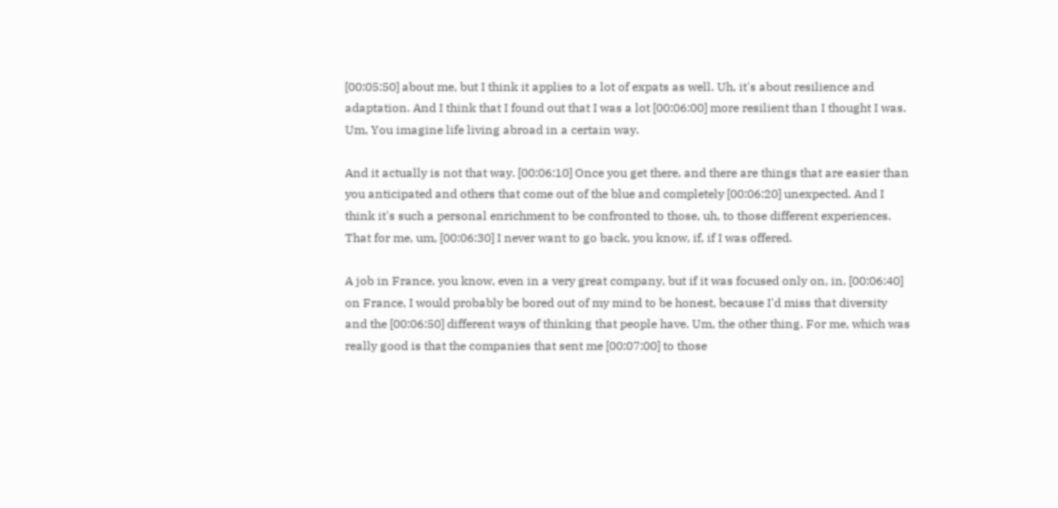[00:05:50] about me, but I think it applies to a lot of expats as well. Uh, it's about resilience and adaptation. And I think that I found out that I was a lot [00:06:00] more resilient than I thought I was. Um, You imagine life living abroad in a certain way.

And it actually is not that way. [00:06:10] Once you get there, and there are things that are easier than you anticipated and others that come out of the blue and completely [00:06:20] unexpected. And I think it's such a personal enrichment to be confronted to those, uh, to those different experiences. That for me, um, [00:06:30] I never want to go back, you know, if, if I was offered.

A job in France, you know, even in a very great company, but if it was focused only on, in, [00:06:40] on France, I would probably be bored out of my mind to be honest, because I'd miss that diversity and the [00:06:50] different ways of thinking that people have. Um, the other thing. For me, which was really good is that the companies that sent me [00:07:00] to those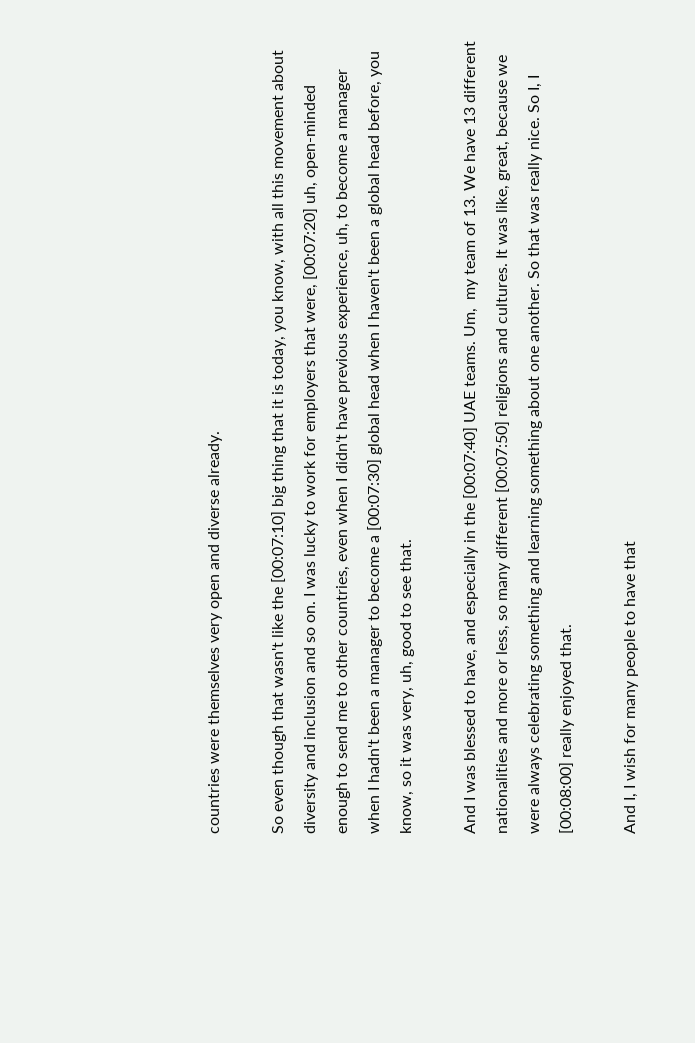countries were themselves very open and diverse already.

So even though that wasn't like the [00:07:10] big thing that it is today, you know, with all this movement about diversity and inclusion and so on. I was lucky to work for employers that were, [00:07:20] uh, open-minded enough to send me to other countries, even when I didn't have previous experience, uh, to become a manager when I hadn't been a manager to become a [00:07:30] global head when I haven't been a global head before, you know, so it was very, uh, good to see that.

And I was blessed to have, and especially in the [00:07:40] UAE teams. Um,  my team of 13. We have 13 different nationalities and more or less, so many different [00:07:50] religions and cultures. It was like, great, because we were always celebrating something and learning something about one another. So that was really nice. So I, I [00:08:00] really enjoyed that.

And I, I wish for many people to have that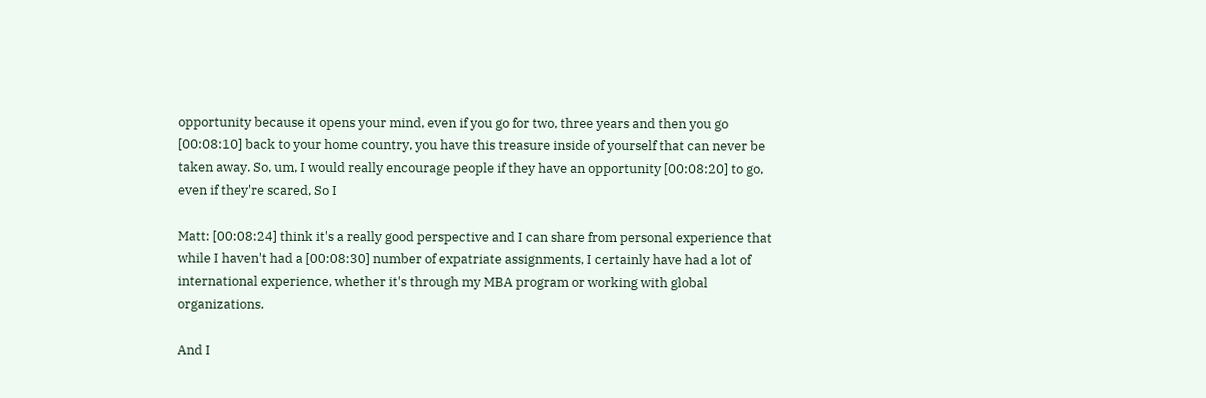opportunity because it opens your mind, even if you go for two, three years and then you go [00:08:10] back to your home country, you have this treasure inside of yourself that can never be taken away. So, um, I would really encourage people if they have an opportunity [00:08:20] to go, even if they're scared, So I

Matt: [00:08:24] think it's a really good perspective and I can share from personal experience that while I haven't had a [00:08:30] number of expatriate assignments, I certainly have had a lot of international experience, whether it's through my MBA program or working with global organizations.

And I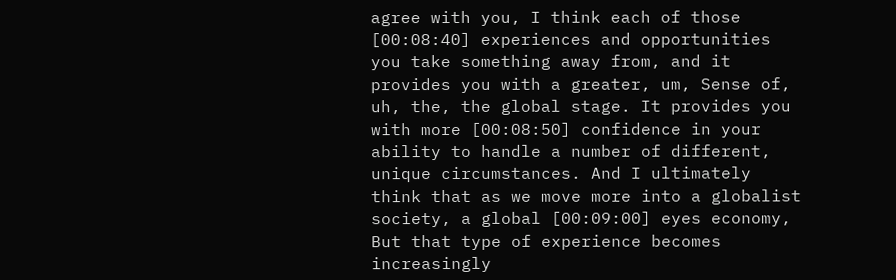agree with you, I think each of those [00:08:40] experiences and opportunities you take something away from, and it provides you with a greater, um, Sense of, uh, the, the global stage. It provides you with more [00:08:50] confidence in your ability to handle a number of different, unique circumstances. And I ultimately think that as we move more into a globalist society, a global [00:09:00] eyes economy, But that type of experience becomes increasingly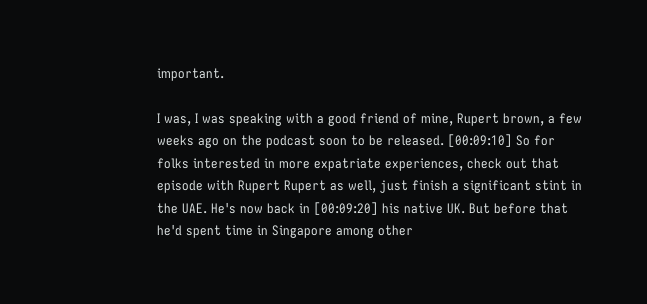important.

I was, I was speaking with a good friend of mine, Rupert brown, a few weeks ago on the podcast soon to be released. [00:09:10] So for folks interested in more expatriate experiences, check out that episode with Rupert Rupert as well, just finish a significant stint in the UAE. He's now back in [00:09:20] his native UK. But before that he'd spent time in Singapore among other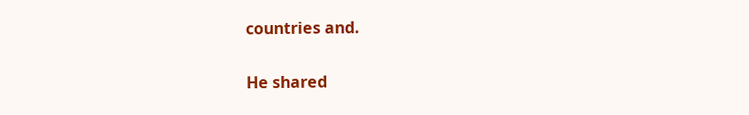countries and.

He shared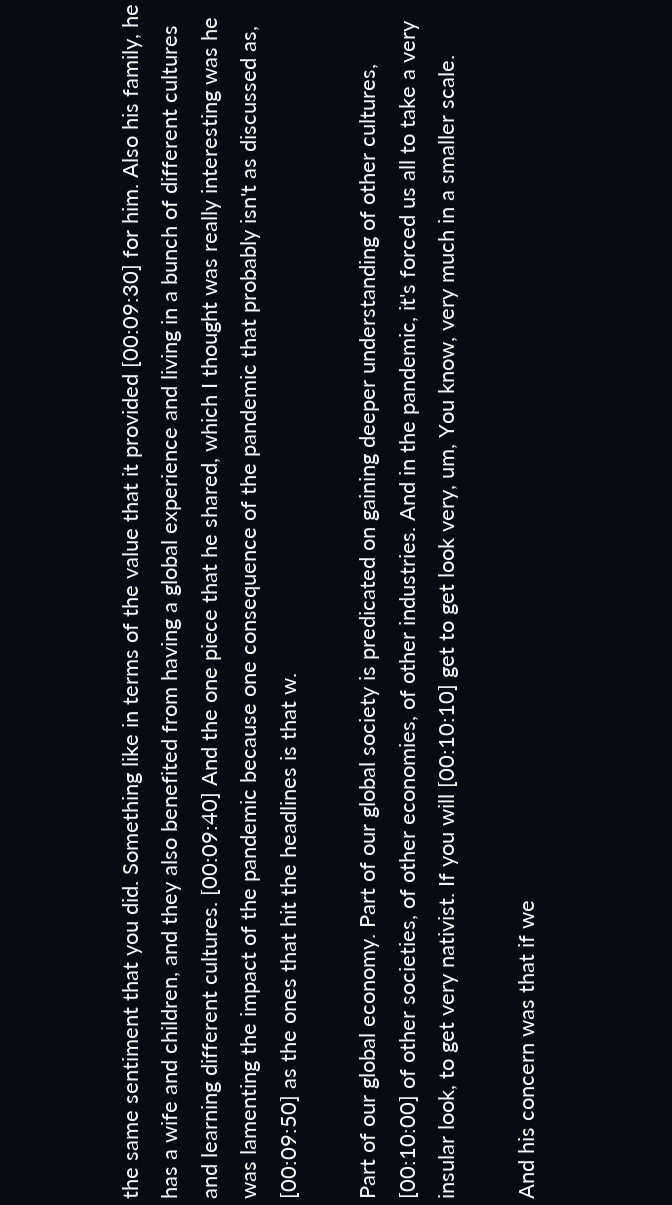the same sentiment that you did. Something like in terms of the value that it provided [00:09:30] for him. Also his family, he has a wife and children, and they also benefited from having a global experience and living in a bunch of different cultures and learning different cultures. [00:09:40] And the one piece that he shared, which I thought was really interesting was he was lamenting the impact of the pandemic because one consequence of the pandemic that probably isn't as discussed as, [00:09:50] as the ones that hit the headlines is that w.

Part of our global economy. Part of our global society is predicated on gaining deeper understanding of other cultures, [00:10:00] of other societies, of other economies, of other industries. And in the pandemic, it's forced us all to take a very insular look, to get very nativist. If you will [00:10:10] get to get look very, um, You know, very much in a smaller scale.

And his concern was that if we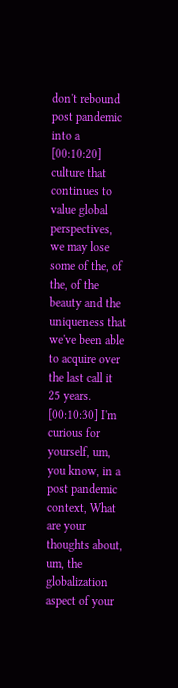don't rebound post pandemic into a [00:10:20] culture that continues to value global perspectives, we may lose some of the, of the, of the beauty and the uniqueness that we've been able to acquire over the last call it 25 years. [00:10:30] I'm curious for yourself, um, you know, in a post pandemic context, What are your thoughts about, um, the globalization aspect of your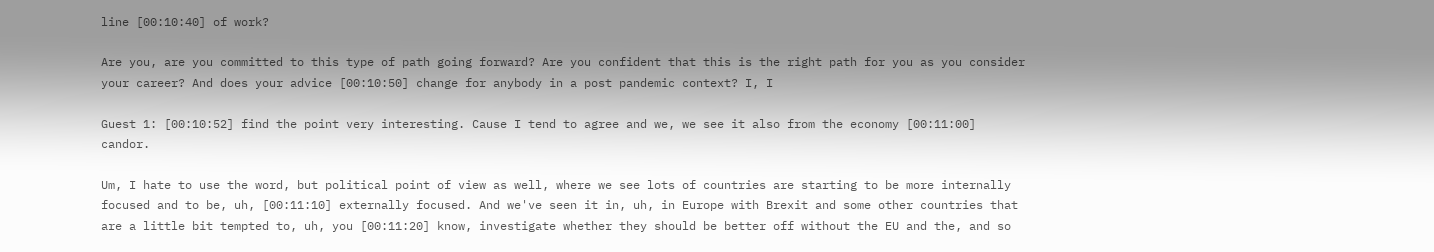line [00:10:40] of work?

Are you, are you committed to this type of path going forward? Are you confident that this is the right path for you as you consider your career? And does your advice [00:10:50] change for anybody in a post pandemic context? I, I

Guest 1: [00:10:52] find the point very interesting. Cause I tend to agree and we, we see it also from the economy [00:11:00] candor.

Um, I hate to use the word, but political point of view as well, where we see lots of countries are starting to be more internally focused and to be, uh, [00:11:10] externally focused. And we've seen it in, uh, in Europe with Brexit and some other countries that are a little bit tempted to, uh, you [00:11:20] know, investigate whether they should be better off without the EU and the, and so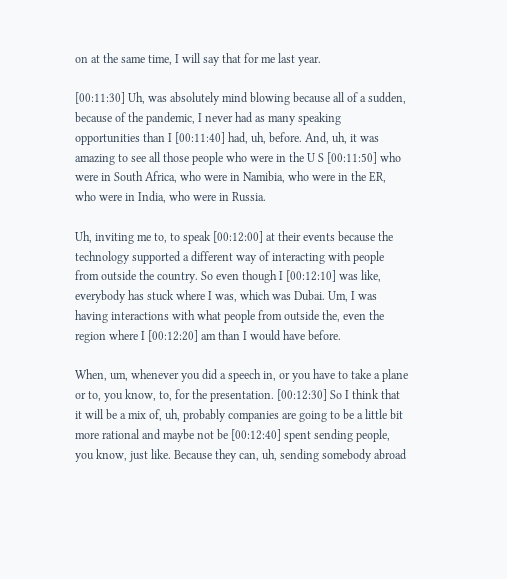on at the same time, I will say that for me last year.

[00:11:30] Uh, was absolutely mind blowing because all of a sudden, because of the pandemic, I never had as many speaking opportunities than I [00:11:40] had, uh, before. And, uh, it was amazing to see all those people who were in the U S [00:11:50] who were in South Africa, who were in Namibia, who were in the ER, who were in India, who were in Russia.

Uh, inviting me to, to speak [00:12:00] at their events because the technology supported a different way of interacting with people from outside the country. So even though I [00:12:10] was like, everybody has stuck where I was, which was Dubai. Um, I was having interactions with what people from outside the, even the region where I [00:12:20] am than I would have before.

When, um, whenever you did a speech in, or you have to take a plane or to, you know, to, for the presentation. [00:12:30] So I think that it will be a mix of, uh, probably companies are going to be a little bit more rational and maybe not be [00:12:40] spent sending people, you know, just like. Because they can, uh, sending somebody abroad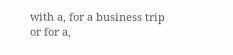with a, for a business trip or for a,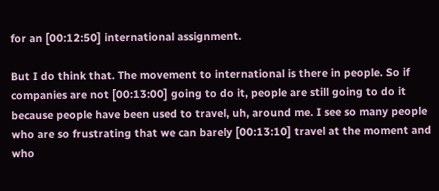for an [00:12:50] international assignment.

But I do think that. The movement to international is there in people. So if companies are not [00:13:00] going to do it, people are still going to do it because people have been used to travel, uh, around me. I see so many people who are so frustrating that we can barely [00:13:10] travel at the moment and who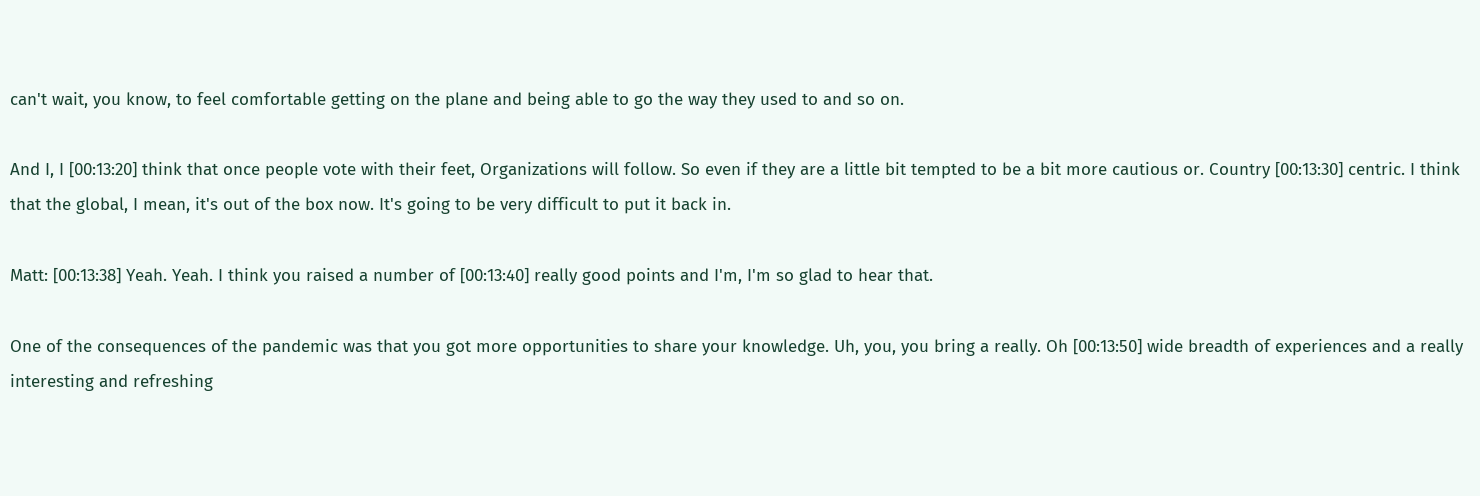can't wait, you know, to feel comfortable getting on the plane and being able to go the way they used to and so on.

And I, I [00:13:20] think that once people vote with their feet, Organizations will follow. So even if they are a little bit tempted to be a bit more cautious or. Country [00:13:30] centric. I think that the global, I mean, it's out of the box now. It's going to be very difficult to put it back in.

Matt: [00:13:38] Yeah. Yeah. I think you raised a number of [00:13:40] really good points and I'm, I'm so glad to hear that.

One of the consequences of the pandemic was that you got more opportunities to share your knowledge. Uh, you, you bring a really. Oh [00:13:50] wide breadth of experiences and a really interesting and refreshing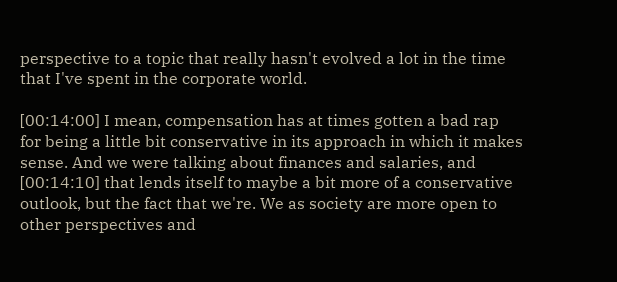perspective to a topic that really hasn't evolved a lot in the time that I've spent in the corporate world.

[00:14:00] I mean, compensation has at times gotten a bad rap for being a little bit conservative in its approach in which it makes sense. And we were talking about finances and salaries, and [00:14:10] that lends itself to maybe a bit more of a conservative outlook, but the fact that we're. We as society are more open to other perspectives and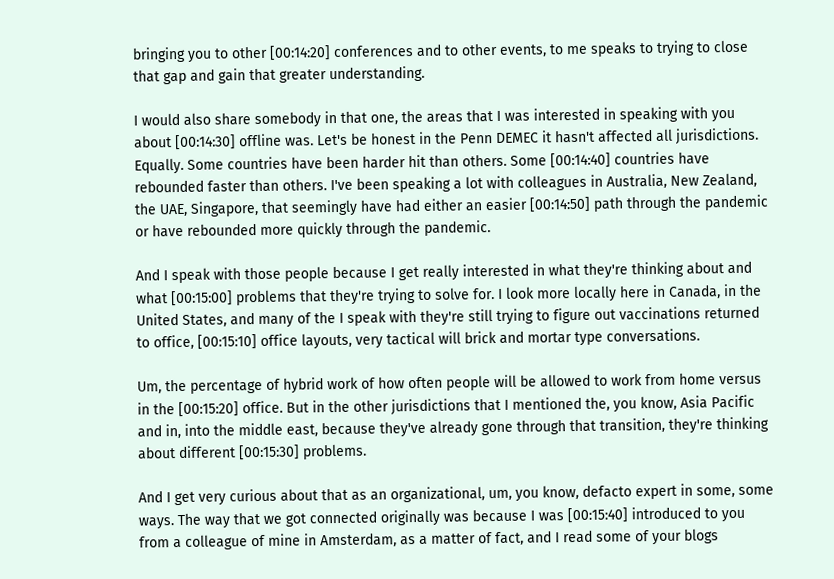bringing you to other [00:14:20] conferences and to other events, to me speaks to trying to close that gap and gain that greater understanding.

I would also share somebody in that one, the areas that I was interested in speaking with you about [00:14:30] offline was. Let's be honest in the Penn DEMEC it hasn't affected all jurisdictions. Equally. Some countries have been harder hit than others. Some [00:14:40] countries have rebounded faster than others. I've been speaking a lot with colleagues in Australia, New Zealand, the UAE, Singapore, that seemingly have had either an easier [00:14:50] path through the pandemic or have rebounded more quickly through the pandemic.

And I speak with those people because I get really interested in what they're thinking about and what [00:15:00] problems that they're trying to solve for. I look more locally here in Canada, in the United States, and many of the I speak with they're still trying to figure out vaccinations returned to office, [00:15:10] office layouts, very tactical will brick and mortar type conversations.

Um, the percentage of hybrid work of how often people will be allowed to work from home versus in the [00:15:20] office. But in the other jurisdictions that I mentioned the, you know, Asia Pacific and in, into the middle east, because they've already gone through that transition, they're thinking about different [00:15:30] problems.

And I get very curious about that as an organizational, um, you know, defacto expert in some, some ways. The way that we got connected originally was because I was [00:15:40] introduced to you from a colleague of mine in Amsterdam, as a matter of fact, and I read some of your blogs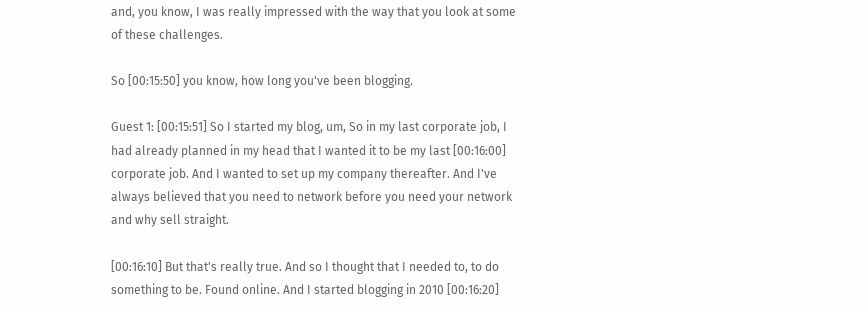and, you know, I was really impressed with the way that you look at some of these challenges.

So [00:15:50] you know, how long you've been blogging.

Guest 1: [00:15:51] So I started my blog, um, So in my last corporate job, I had already planned in my head that I wanted it to be my last [00:16:00] corporate job. And I wanted to set up my company thereafter. And I've always believed that you need to network before you need your network and why sell straight.

[00:16:10] But that's really true. And so I thought that I needed to, to do something to be. Found online. And I started blogging in 2010 [00:16:20]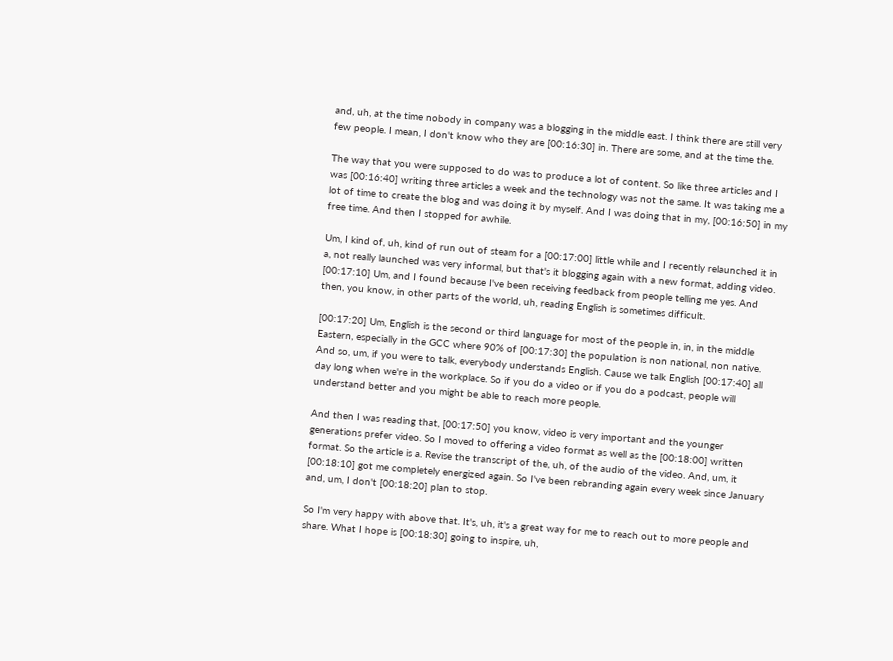and, uh, at the time nobody in company was a blogging in the middle east. I think there are still very few people. I mean, I don't know who they are [00:16:30] in. There are some, and at the time the.

The way that you were supposed to do was to produce a lot of content. So like three articles and I was [00:16:40] writing three articles a week and the technology was not the same. It was taking me a lot of time to create the blog and was doing it by myself. And I was doing that in my, [00:16:50] in my free time. And then I stopped for awhile.

Um, I kind of, uh, kind of run out of steam for a [00:17:00] little while and I recently relaunched it in a, not really launched was very informal, but that's it blogging again with a new format, adding video. [00:17:10] Um, and I found because I've been receiving feedback from people telling me yes. And then, you know, in other parts of the world, uh, reading English is sometimes difficult.

[00:17:20] Um, English is the second or third language for most of the people in, in, in the middle Eastern, especially in the GCC where 90% of [00:17:30] the population is non national, non native. And so, um, if you were to talk, everybody understands English. Cause we talk English [00:17:40] all day long when we're in the workplace. So if you do a video or if you do a podcast, people will understand better and you might be able to reach more people.

And then I was reading that, [00:17:50] you know, video is very important and the younger generations prefer video. So I moved to offering a video format as well as the [00:18:00] written format. So the article is a. Revise the transcript of the, uh, of the audio of the video. And, um, it [00:18:10] got me completely energized again. So I've been rebranding again every week since January and, um, I don't [00:18:20] plan to stop.

So I'm very happy with above that. It's, uh, it's a great way for me to reach out to more people and share. What I hope is [00:18:30] going to inspire, uh,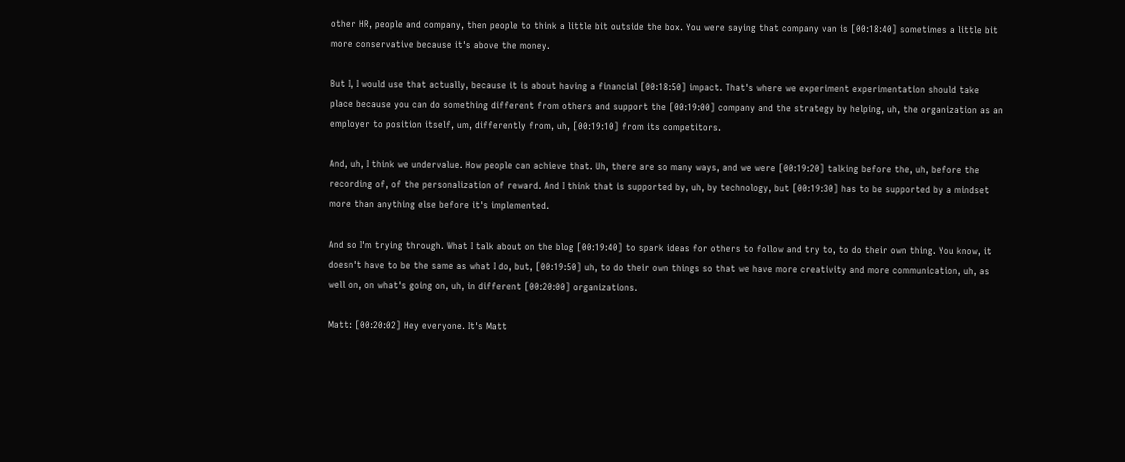other HR, people and company, then people to think a little bit outside the box. You were saying that company van is [00:18:40] sometimes a little bit more conservative because it's above the money.

But I, I would use that actually, because it is about having a financial [00:18:50] impact. That's where we experiment experimentation should take place because you can do something different from others and support the [00:19:00] company and the strategy by helping, uh, the organization as an employer to position itself, um, differently from, uh, [00:19:10] from its competitors.

And, uh, I think we undervalue. How people can achieve that. Uh, there are so many ways, and we were [00:19:20] talking before the, uh, before the recording of, of the personalization of reward. And I think that is supported by, uh, by technology, but [00:19:30] has to be supported by a mindset more than anything else before it's implemented.

And so I'm trying through. What I talk about on the blog [00:19:40] to spark ideas for others to follow and try to, to do their own thing. You know, it doesn't have to be the same as what I do, but, [00:19:50] uh, to do their own things so that we have more creativity and more communication, uh, as well on, on what's going on, uh, in different [00:20:00] organizations.

Matt: [00:20:02] Hey everyone. It's Matt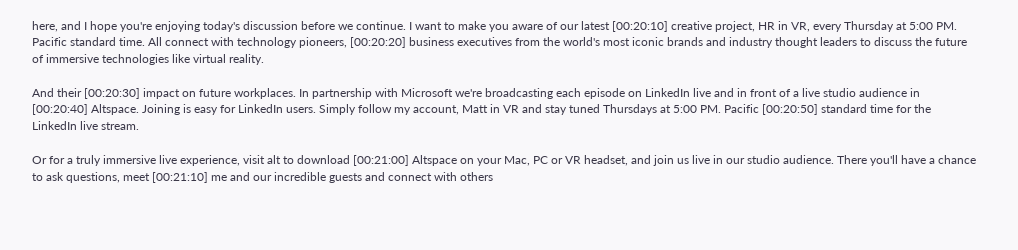here, and I hope you're enjoying today's discussion before we continue. I want to make you aware of our latest [00:20:10] creative project, HR in VR, every Thursday at 5:00 PM. Pacific standard time. All connect with technology pioneers, [00:20:20] business executives from the world's most iconic brands and industry thought leaders to discuss the future of immersive technologies like virtual reality.

And their [00:20:30] impact on future workplaces. In partnership with Microsoft we're broadcasting each episode on LinkedIn live and in front of a live studio audience in [00:20:40] Altspace. Joining is easy for LinkedIn users. Simply follow my account, Matt in VR and stay tuned Thursdays at 5:00 PM. Pacific [00:20:50] standard time for the LinkedIn live stream.

Or for a truly immersive live experience, visit alt to download [00:21:00] Altspace on your Mac, PC or VR headset, and join us live in our studio audience. There you'll have a chance to ask questions, meet [00:21:10] me and our incredible guests and connect with others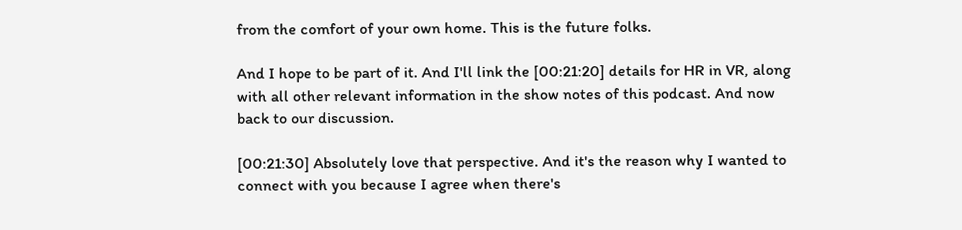from the comfort of your own home. This is the future folks.

And I hope to be part of it. And I'll link the [00:21:20] details for HR in VR, along with all other relevant information in the show notes of this podcast. And now back to our discussion.

[00:21:30] Absolutely love that perspective. And it's the reason why I wanted to connect with you because I agree when there's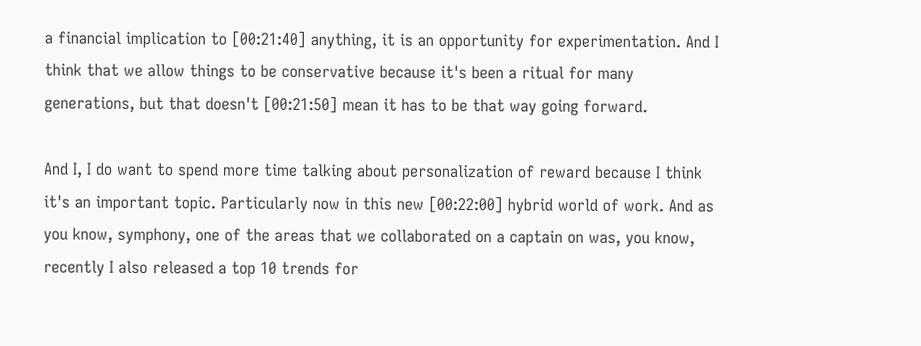a financial implication to [00:21:40] anything, it is an opportunity for experimentation. And I think that we allow things to be conservative because it's been a ritual for many generations, but that doesn't [00:21:50] mean it has to be that way going forward.

And I, I do want to spend more time talking about personalization of reward because I think it's an important topic. Particularly now in this new [00:22:00] hybrid world of work. And as you know, symphony, one of the areas that we collaborated on a captain on was, you know, recently I also released a top 10 trends for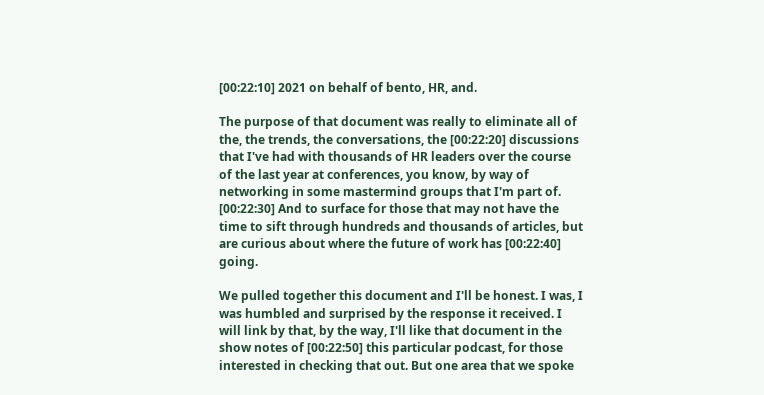[00:22:10] 2021 on behalf of bento, HR, and.

The purpose of that document was really to eliminate all of the, the trends, the conversations, the [00:22:20] discussions that I've had with thousands of HR leaders over the course of the last year at conferences, you know, by way of networking in some mastermind groups that I'm part of. [00:22:30] And to surface for those that may not have the time to sift through hundreds and thousands of articles, but are curious about where the future of work has [00:22:40] going.

We pulled together this document and I'll be honest. I was, I was humbled and surprised by the response it received. I will link by that, by the way, I'll like that document in the show notes of [00:22:50] this particular podcast, for those interested in checking that out. But one area that we spoke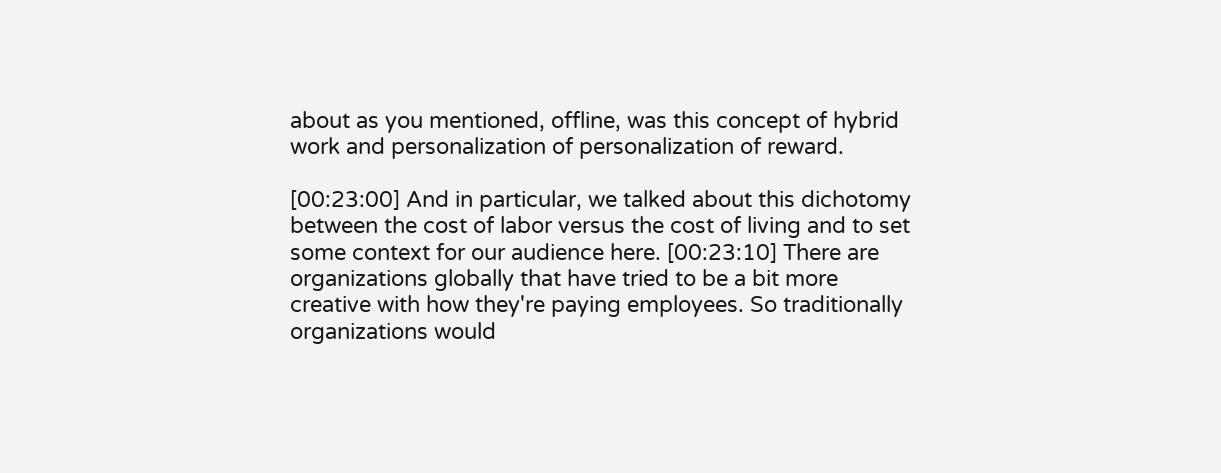about as you mentioned, offline, was this concept of hybrid work and personalization of personalization of reward.

[00:23:00] And in particular, we talked about this dichotomy between the cost of labor versus the cost of living and to set some context for our audience here. [00:23:10] There are organizations globally that have tried to be a bit more creative with how they're paying employees. So traditionally organizations would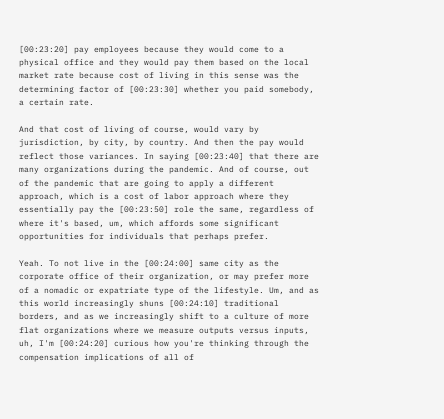[00:23:20] pay employees because they would come to a physical office and they would pay them based on the local market rate because cost of living in this sense was the determining factor of [00:23:30] whether you paid somebody, a certain rate.

And that cost of living of course, would vary by jurisdiction, by city, by country. And then the pay would reflect those variances. In saying [00:23:40] that there are many organizations during the pandemic. And of course, out of the pandemic that are going to apply a different approach, which is a cost of labor approach where they essentially pay the [00:23:50] role the same, regardless of where it's based, um, which affords some significant opportunities for individuals that perhaps prefer.

Yeah. To not live in the [00:24:00] same city as the corporate office of their organization, or may prefer more of a nomadic or expatriate type of the lifestyle. Um, and as this world increasingly shuns [00:24:10] traditional borders, and as we increasingly shift to a culture of more flat organizations where we measure outputs versus inputs, uh, I'm [00:24:20] curious how you're thinking through the compensation implications of all of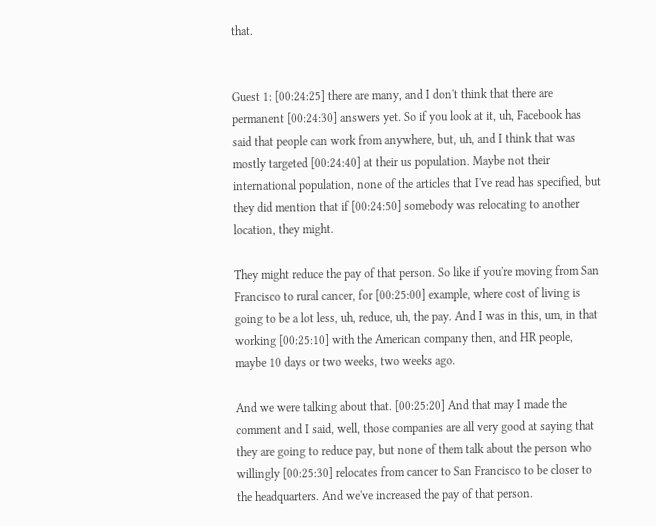that.


Guest 1: [00:24:25] there are many, and I don't think that there are permanent [00:24:30] answers yet. So if you look at it, uh, Facebook has said that people can work from anywhere, but, uh, and I think that was mostly targeted [00:24:40] at their us population. Maybe not their international population, none of the articles that I've read has specified, but they did mention that if [00:24:50] somebody was relocating to another location, they might.

They might reduce the pay of that person. So like if you're moving from San Francisco to rural cancer, for [00:25:00] example, where cost of living is going to be a lot less, uh, reduce, uh, the pay. And I was in this, um, in that working [00:25:10] with the American company then, and HR people, maybe 10 days or two weeks, two weeks ago.

And we were talking about that. [00:25:20] And that may I made the comment and I said, well, those companies are all very good at saying that they are going to reduce pay, but none of them talk about the person who willingly [00:25:30] relocates from cancer to San Francisco to be closer to the headquarters. And we've increased the pay of that person.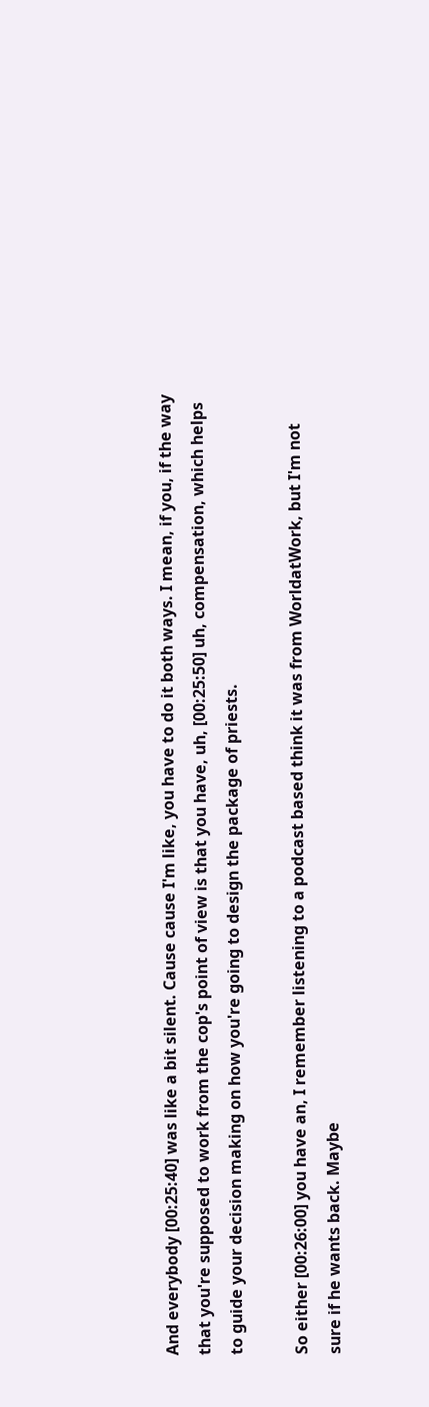And everybody [00:25:40] was like a bit silent. Cause cause I'm like, you have to do it both ways. I mean, if you, if the way that you're supposed to work from the cop's point of view is that you have, uh, [00:25:50] uh, compensation, which helps to guide your decision making on how you're going to design the package of priests.

So either [00:26:00] you have an, I remember listening to a podcast based think it was from WorldatWork, but I'm not sure if he wants back. Maybe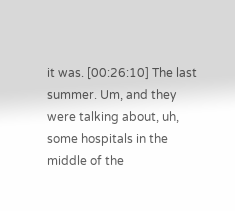it was. [00:26:10] The last summer. Um, and they were talking about, uh, some hospitals in the middle of the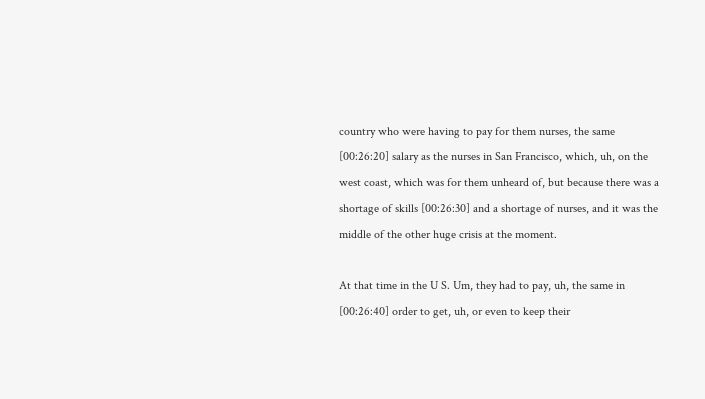country who were having to pay for them nurses, the same [00:26:20] salary as the nurses in San Francisco, which, uh, on the west coast, which was for them unheard of, but because there was a shortage of skills [00:26:30] and a shortage of nurses, and it was the middle of the other huge crisis at the moment.

At that time in the U S. Um, they had to pay, uh, the same in [00:26:40] order to get, uh, or even to keep their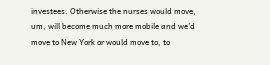investees. Otherwise the nurses would move, um, will become much more mobile and we'd move to New York or would move to, to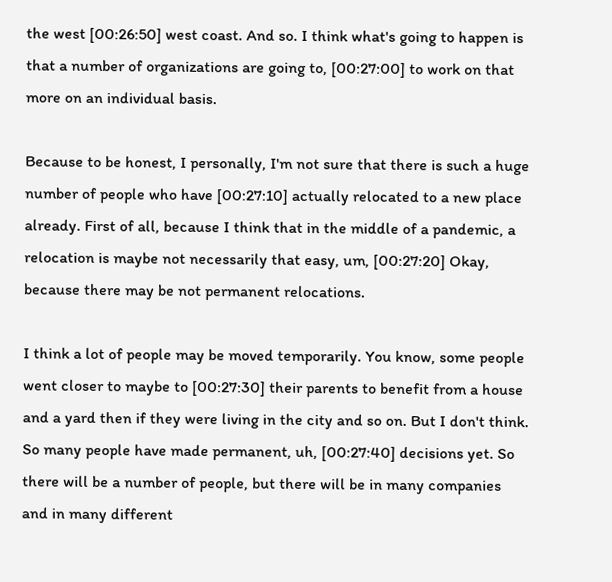the west [00:26:50] west coast. And so. I think what's going to happen is that a number of organizations are going to, [00:27:00] to work on that more on an individual basis.

Because to be honest, I personally, I'm not sure that there is such a huge number of people who have [00:27:10] actually relocated to a new place already. First of all, because I think that in the middle of a pandemic, a relocation is maybe not necessarily that easy, um, [00:27:20] Okay, because there may be not permanent relocations.

I think a lot of people may be moved temporarily. You know, some people went closer to maybe to [00:27:30] their parents to benefit from a house and a yard then if they were living in the city and so on. But I don't think. So many people have made permanent, uh, [00:27:40] decisions yet. So there will be a number of people, but there will be in many companies and in many different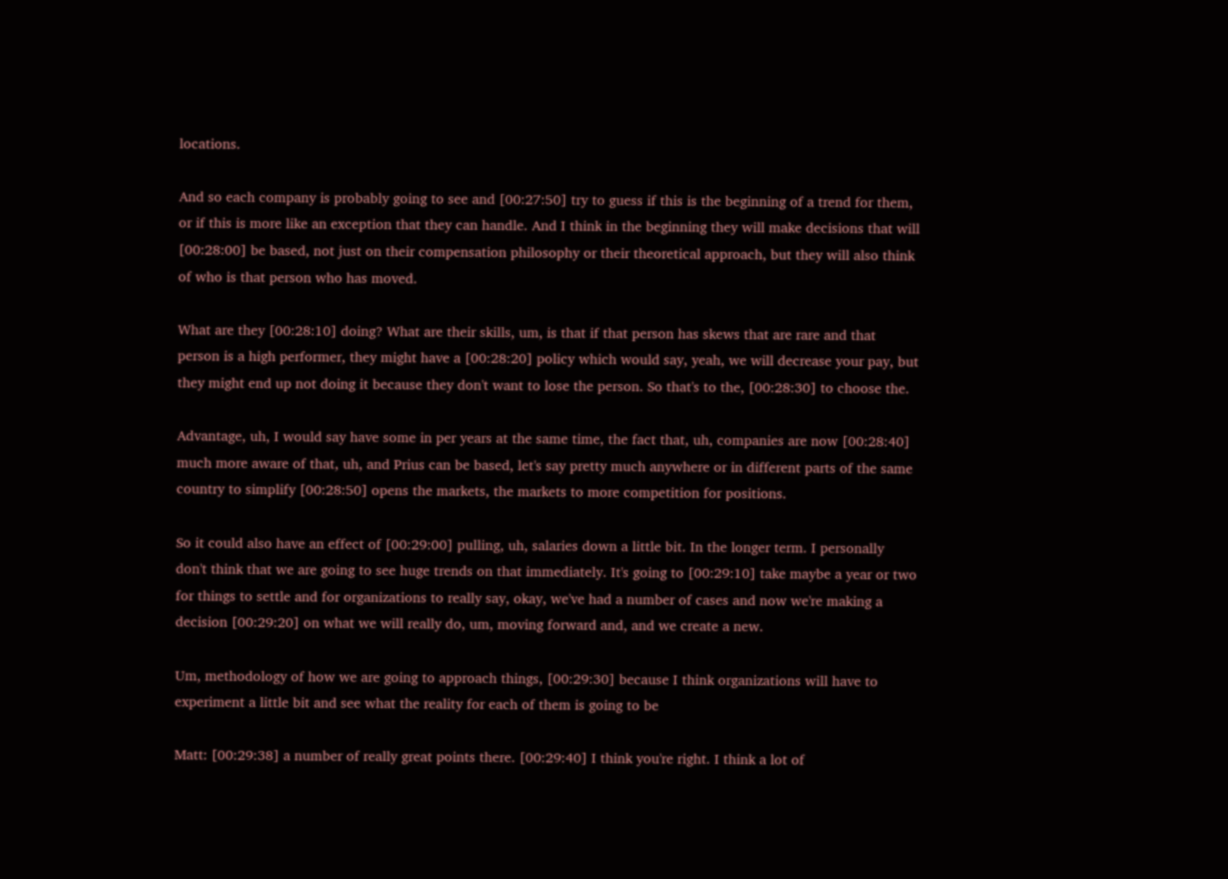locations.

And so each company is probably going to see and [00:27:50] try to guess if this is the beginning of a trend for them, or if this is more like an exception that they can handle. And I think in the beginning they will make decisions that will [00:28:00] be based, not just on their compensation philosophy or their theoretical approach, but they will also think of who is that person who has moved.

What are they [00:28:10] doing? What are their skills, um, is that if that person has skews that are rare and that person is a high performer, they might have a [00:28:20] policy which would say, yeah, we will decrease your pay, but they might end up not doing it because they don't want to lose the person. So that's to the, [00:28:30] to choose the.

Advantage, uh, I would say have some in per years at the same time, the fact that, uh, companies are now [00:28:40] much more aware of that, uh, and Prius can be based, let's say pretty much anywhere or in different parts of the same country to simplify [00:28:50] opens the markets, the markets to more competition for positions.

So it could also have an effect of [00:29:00] pulling, uh, salaries down a little bit. In the longer term. I personally don't think that we are going to see huge trends on that immediately. It's going to [00:29:10] take maybe a year or two for things to settle and for organizations to really say, okay, we've had a number of cases and now we're making a decision [00:29:20] on what we will really do, um, moving forward and, and we create a new.

Um, methodology of how we are going to approach things, [00:29:30] because I think organizations will have to experiment a little bit and see what the reality for each of them is going to be

Matt: [00:29:38] a number of really great points there. [00:29:40] I think you're right. I think a lot of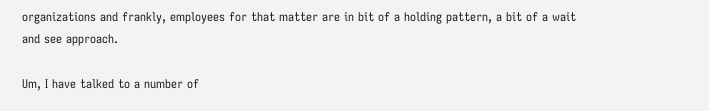organizations and frankly, employees for that matter are in bit of a holding pattern, a bit of a wait and see approach.

Um, I have talked to a number of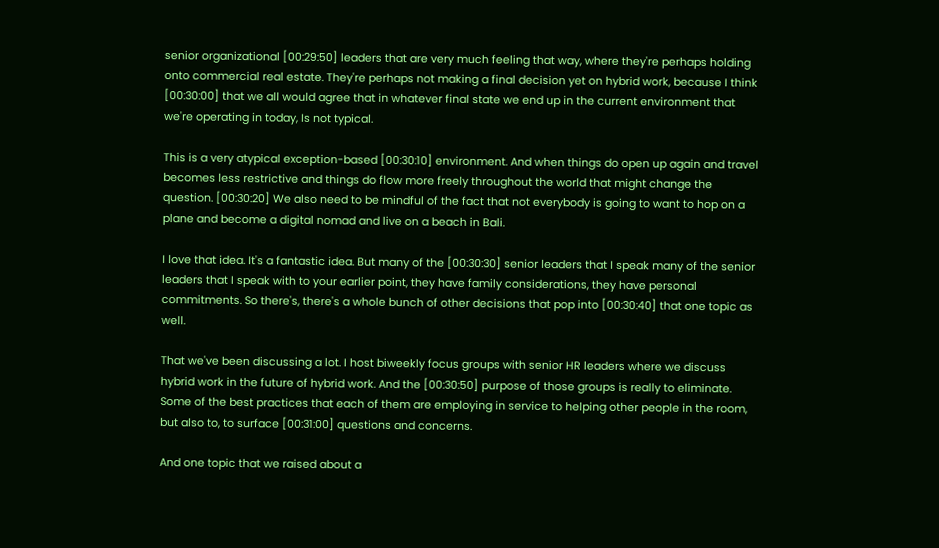senior organizational [00:29:50] leaders that are very much feeling that way, where they're perhaps holding onto commercial real estate. They're perhaps not making a final decision yet on hybrid work, because I think [00:30:00] that we all would agree that in whatever final state we end up in the current environment that we're operating in today, Is not typical.

This is a very atypical exception-based [00:30:10] environment. And when things do open up again and travel becomes less restrictive and things do flow more freely throughout the world that might change the question. [00:30:20] We also need to be mindful of the fact that not everybody is going to want to hop on a plane and become a digital nomad and live on a beach in Bali.

I love that idea. It's a fantastic idea. But many of the [00:30:30] senior leaders that I speak many of the senior leaders that I speak with to your earlier point, they have family considerations, they have personal commitments. So there's, there's a whole bunch of other decisions that pop into [00:30:40] that one topic as well.

That we've been discussing a lot. I host biweekly focus groups with senior HR leaders where we discuss hybrid work in the future of hybrid work. And the [00:30:50] purpose of those groups is really to eliminate. Some of the best practices that each of them are employing in service to helping other people in the room, but also to, to surface [00:31:00] questions and concerns.

And one topic that we raised about a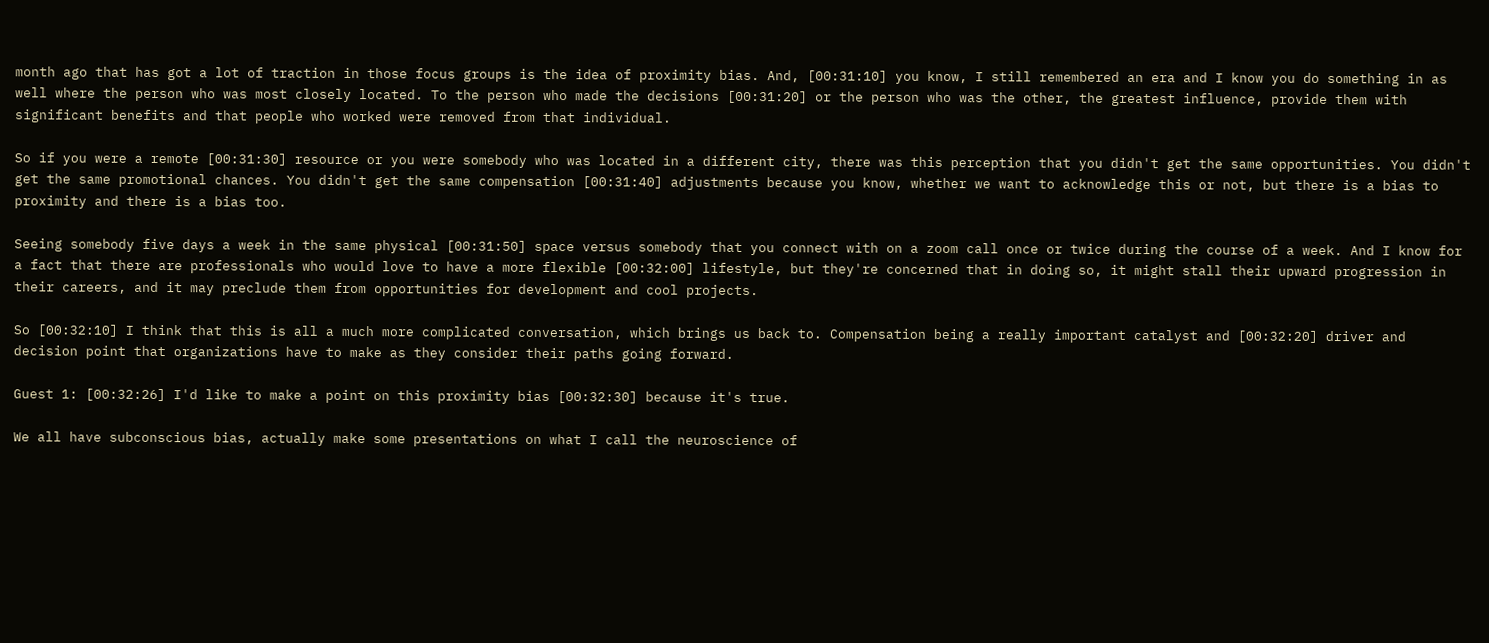month ago that has got a lot of traction in those focus groups is the idea of proximity bias. And, [00:31:10] you know, I still remembered an era and I know you do something in as well where the person who was most closely located. To the person who made the decisions [00:31:20] or the person who was the other, the greatest influence, provide them with significant benefits and that people who worked were removed from that individual.

So if you were a remote [00:31:30] resource or you were somebody who was located in a different city, there was this perception that you didn't get the same opportunities. You didn't get the same promotional chances. You didn't get the same compensation [00:31:40] adjustments because you know, whether we want to acknowledge this or not, but there is a bias to proximity and there is a bias too.

Seeing somebody five days a week in the same physical [00:31:50] space versus somebody that you connect with on a zoom call once or twice during the course of a week. And I know for a fact that there are professionals who would love to have a more flexible [00:32:00] lifestyle, but they're concerned that in doing so, it might stall their upward progression in their careers, and it may preclude them from opportunities for development and cool projects.

So [00:32:10] I think that this is all a much more complicated conversation, which brings us back to. Compensation being a really important catalyst and [00:32:20] driver and decision point that organizations have to make as they consider their paths going forward.

Guest 1: [00:32:26] I'd like to make a point on this proximity bias [00:32:30] because it's true.

We all have subconscious bias, actually make some presentations on what I call the neuroscience of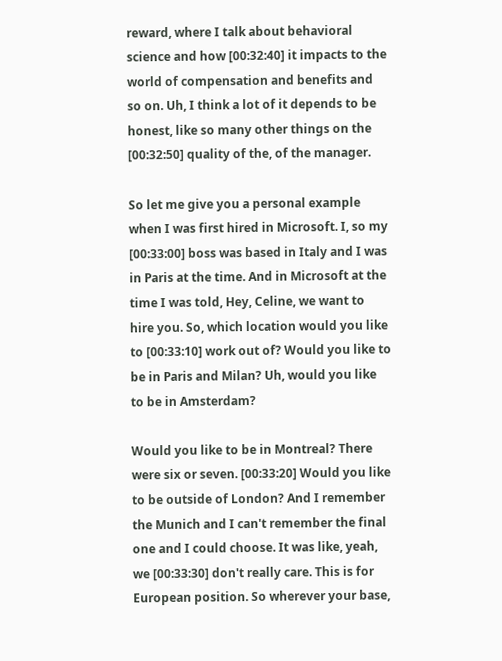reward, where I talk about behavioral science and how [00:32:40] it impacts to the world of compensation and benefits and so on. Uh, I think a lot of it depends to be honest, like so many other things on the [00:32:50] quality of the, of the manager.

So let me give you a personal example when I was first hired in Microsoft. I, so my [00:33:00] boss was based in Italy and I was in Paris at the time. And in Microsoft at the time I was told, Hey, Celine, we want to hire you. So, which location would you like to [00:33:10] work out of? Would you like to be in Paris and Milan? Uh, would you like to be in Amsterdam?

Would you like to be in Montreal? There were six or seven. [00:33:20] Would you like to be outside of London? And I remember the Munich and I can't remember the final one and I could choose. It was like, yeah, we [00:33:30] don't really care. This is for European position. So wherever your base,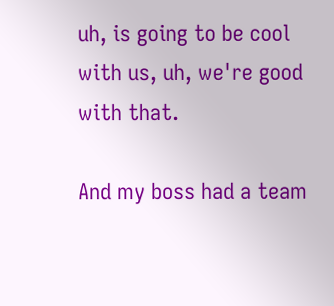uh, is going to be cool with us, uh, we're good with that.

And my boss had a team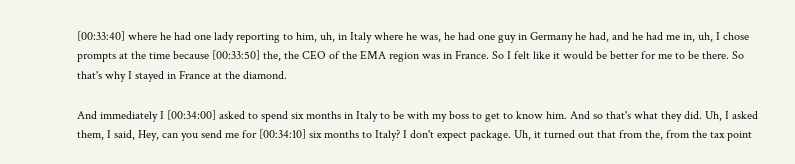[00:33:40] where he had one lady reporting to him, uh, in Italy where he was, he had one guy in Germany he had, and he had me in, uh, I chose prompts at the time because [00:33:50] the, the CEO of the EMA region was in France. So I felt like it would be better for me to be there. So that's why I stayed in France at the diamond.

And immediately I [00:34:00] asked to spend six months in Italy to be with my boss to get to know him. And so that's what they did. Uh, I asked them, I said, Hey, can you send me for [00:34:10] six months to Italy? I don't expect package. Uh, it turned out that from the, from the tax point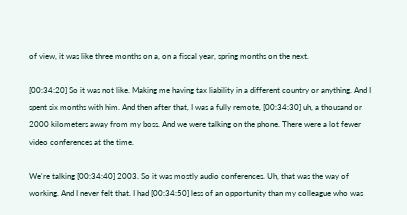of view, it was like three months on a, on a fiscal year, spring months on the next.

[00:34:20] So it was not like. Making me having tax liability in a different country or anything. And I spent six months with him. And then after that, I was a fully remote, [00:34:30] uh, a thousand or 2000 kilometers away from my boss. And we were talking on the phone. There were a lot fewer video conferences at the time.

We're talking [00:34:40] 2003. So it was mostly audio conferences. Uh, that was the way of working. And I never felt that. I had [00:34:50] less of an opportunity than my colleague who was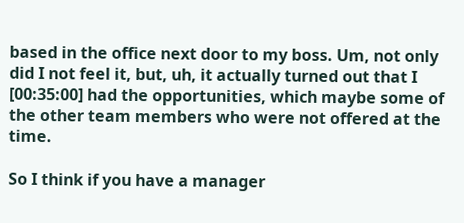based in the office next door to my boss. Um, not only did I not feel it, but, uh, it actually turned out that I [00:35:00] had the opportunities, which maybe some of the other team members who were not offered at the time.

So I think if you have a manager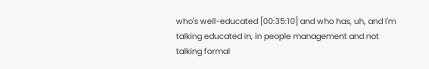who's well-educated [00:35:10] and who has, uh, and I'm talking educated in, in people management and not talking formal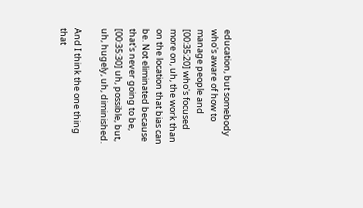education, but somebody who's aware of how to manage people and [00:35:20] who's focused more on, uh, the work than on the location that bias can be. Not eliminated because that's never going to be, [00:35:30] uh, possible, but, uh, hugely, uh, diminished.

And I think the one thing that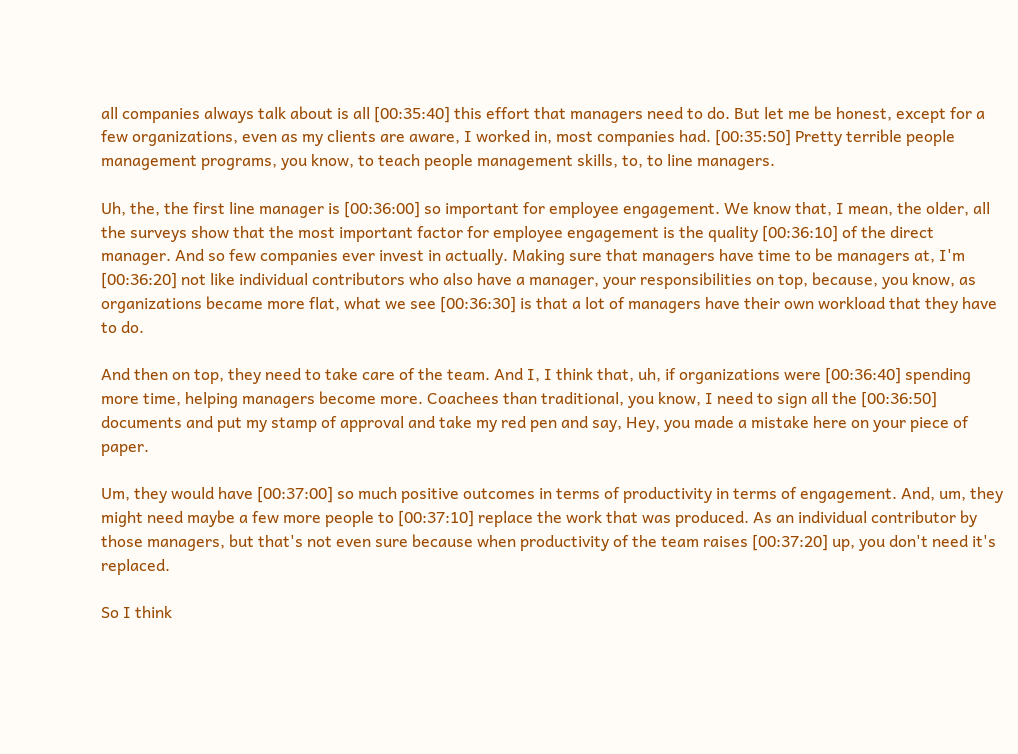all companies always talk about is all [00:35:40] this effort that managers need to do. But let me be honest, except for a few organizations, even as my clients are aware, I worked in, most companies had. [00:35:50] Pretty terrible people management programs, you know, to teach people management skills, to, to line managers.

Uh, the, the first line manager is [00:36:00] so important for employee engagement. We know that, I mean, the older, all the surveys show that the most important factor for employee engagement is the quality [00:36:10] of the direct manager. And so few companies ever invest in actually. Making sure that managers have time to be managers at, I'm [00:36:20] not like individual contributors who also have a manager, your responsibilities on top, because, you know, as organizations became more flat, what we see [00:36:30] is that a lot of managers have their own workload that they have to do.

And then on top, they need to take care of the team. And I, I think that, uh, if organizations were [00:36:40] spending more time, helping managers become more. Coachees than traditional, you know, I need to sign all the [00:36:50] documents and put my stamp of approval and take my red pen and say, Hey, you made a mistake here on your piece of paper.

Um, they would have [00:37:00] so much positive outcomes in terms of productivity in terms of engagement. And, um, they might need maybe a few more people to [00:37:10] replace the work that was produced. As an individual contributor by those managers, but that's not even sure because when productivity of the team raises [00:37:20] up, you don't need it's replaced.

So I think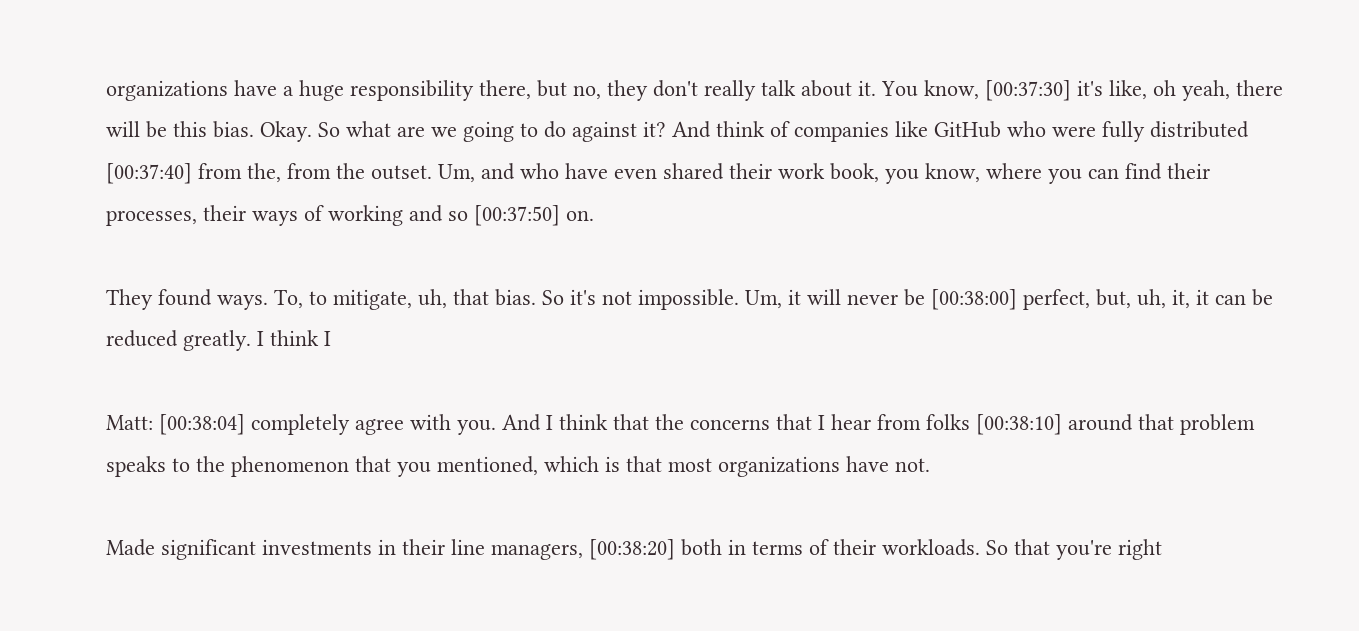organizations have a huge responsibility there, but no, they don't really talk about it. You know, [00:37:30] it's like, oh yeah, there will be this bias. Okay. So what are we going to do against it? And think of companies like GitHub who were fully distributed [00:37:40] from the, from the outset. Um, and who have even shared their work book, you know, where you can find their processes, their ways of working and so [00:37:50] on.

They found ways. To, to mitigate, uh, that bias. So it's not impossible. Um, it will never be [00:38:00] perfect, but, uh, it, it can be reduced greatly. I think I

Matt: [00:38:04] completely agree with you. And I think that the concerns that I hear from folks [00:38:10] around that problem speaks to the phenomenon that you mentioned, which is that most organizations have not.

Made significant investments in their line managers, [00:38:20] both in terms of their workloads. So that you're right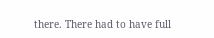there. There had to have full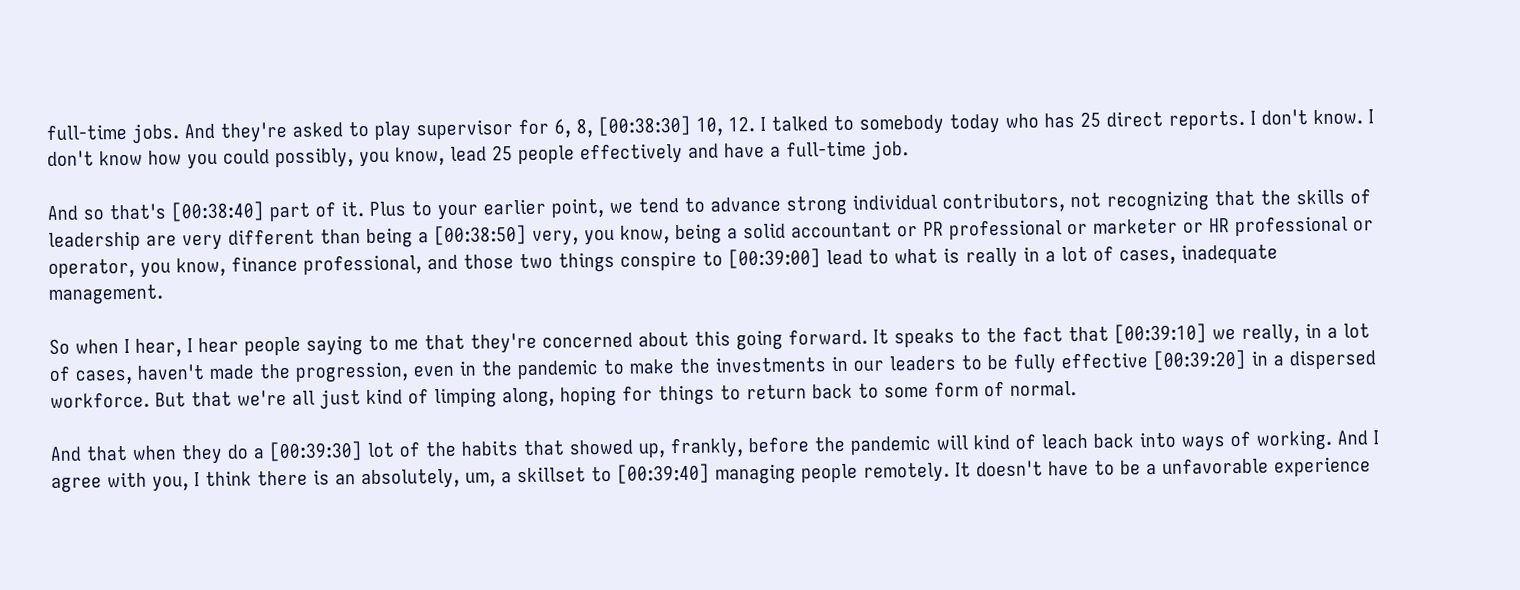full-time jobs. And they're asked to play supervisor for 6, 8, [00:38:30] 10, 12. I talked to somebody today who has 25 direct reports. I don't know. I don't know how you could possibly, you know, lead 25 people effectively and have a full-time job.

And so that's [00:38:40] part of it. Plus to your earlier point, we tend to advance strong individual contributors, not recognizing that the skills of leadership are very different than being a [00:38:50] very, you know, being a solid accountant or PR professional or marketer or HR professional or operator, you know, finance professional, and those two things conspire to [00:39:00] lead to what is really in a lot of cases, inadequate management.

So when I hear, I hear people saying to me that they're concerned about this going forward. It speaks to the fact that [00:39:10] we really, in a lot of cases, haven't made the progression, even in the pandemic to make the investments in our leaders to be fully effective [00:39:20] in a dispersed workforce. But that we're all just kind of limping along, hoping for things to return back to some form of normal.

And that when they do a [00:39:30] lot of the habits that showed up, frankly, before the pandemic will kind of leach back into ways of working. And I agree with you, I think there is an absolutely, um, a skillset to [00:39:40] managing people remotely. It doesn't have to be a unfavorable experience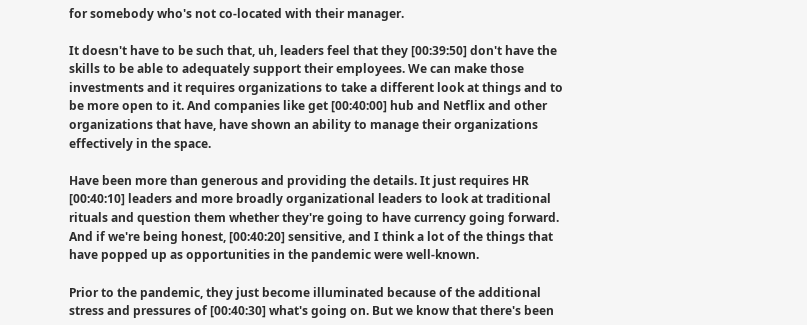for somebody who's not co-located with their manager.

It doesn't have to be such that, uh, leaders feel that they [00:39:50] don't have the skills to be able to adequately support their employees. We can make those investments and it requires organizations to take a different look at things and to be more open to it. And companies like get [00:40:00] hub and Netflix and other organizations that have, have shown an ability to manage their organizations effectively in the space.

Have been more than generous and providing the details. It just requires HR [00:40:10] leaders and more broadly organizational leaders to look at traditional rituals and question them whether they're going to have currency going forward. And if we're being honest, [00:40:20] sensitive, and I think a lot of the things that have popped up as opportunities in the pandemic were well-known.

Prior to the pandemic, they just become illuminated because of the additional stress and pressures of [00:40:30] what's going on. But we know that there's been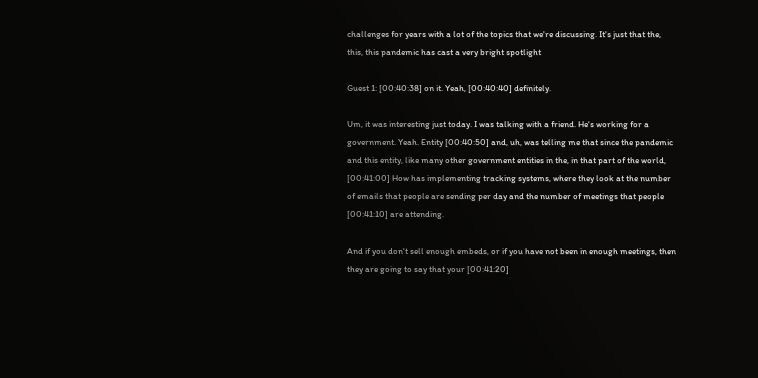challenges for years with a lot of the topics that we're discussing. It's just that the, this, this pandemic has cast a very bright spotlight

Guest 1: [00:40:38] on it. Yeah, [00:40:40] definitely.

Um, it was interesting just today. I was talking with a friend. He's working for a government. Yeah. Entity [00:40:50] and, uh, was telling me that since the pandemic and this entity, like many other government entities in the, in that part of the world, [00:41:00] How has implementing tracking systems, where they look at the number of emails that people are sending per day and the number of meetings that people [00:41:10] are attending.

And if you don't sell enough embeds, or if you have not been in enough meetings, then they are going to say that your [00:41:20]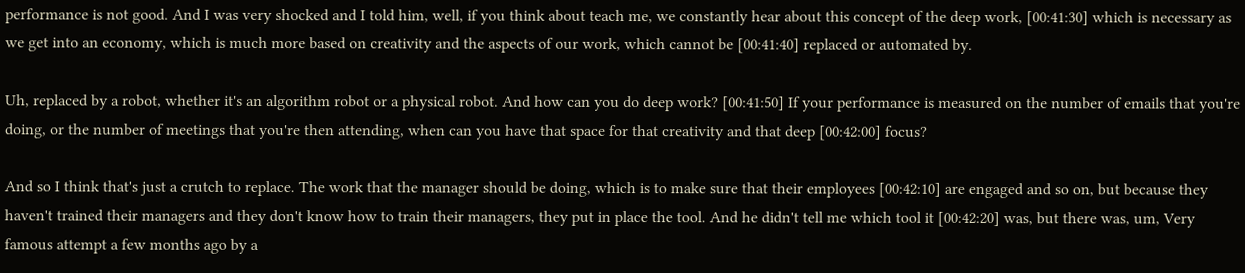performance is not good. And I was very shocked and I told him, well, if you think about teach me, we constantly hear about this concept of the deep work, [00:41:30] which is necessary as we get into an economy, which is much more based on creativity and the aspects of our work, which cannot be [00:41:40] replaced or automated by.

Uh, replaced by a robot, whether it's an algorithm robot or a physical robot. And how can you do deep work? [00:41:50] If your performance is measured on the number of emails that you're doing, or the number of meetings that you're then attending, when can you have that space for that creativity and that deep [00:42:00] focus?

And so I think that's just a crutch to replace. The work that the manager should be doing, which is to make sure that their employees [00:42:10] are engaged and so on, but because they haven't trained their managers and they don't know how to train their managers, they put in place the tool. And he didn't tell me which tool it [00:42:20] was, but there was, um, Very famous attempt a few months ago by a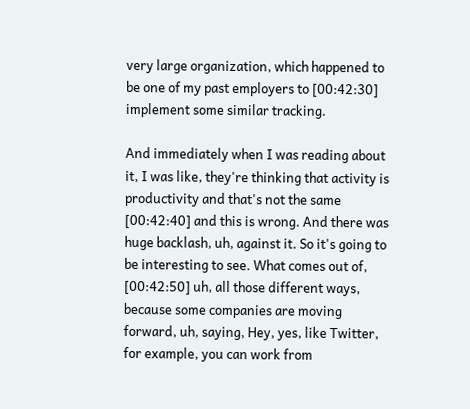very large organization, which happened to be one of my past employers to [00:42:30] implement some similar tracking.

And immediately when I was reading about it, I was like, they're thinking that activity is productivity and that's not the same [00:42:40] and this is wrong. And there was huge backlash, uh, against it. So it's going to be interesting to see. What comes out of, [00:42:50] uh, all those different ways, because some companies are moving forward, uh, saying, Hey, yes, like Twitter, for example, you can work from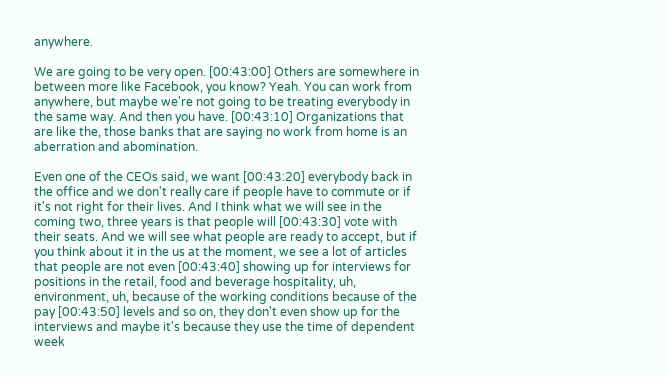anywhere.

We are going to be very open. [00:43:00] Others are somewhere in between more like Facebook, you know? Yeah. You can work from anywhere, but maybe we're not going to be treating everybody in the same way. And then you have. [00:43:10] Organizations that are like the, those banks that are saying no work from home is an aberration and abomination.

Even one of the CEOs said, we want [00:43:20] everybody back in the office and we don't really care if people have to commute or if it's not right for their lives. And I think what we will see in the coming two, three years is that people will [00:43:30] vote with their seats. And we will see what people are ready to accept, but if you think about it in the us at the moment, we see a lot of articles that people are not even [00:43:40] showing up for interviews for positions in the retail, food and beverage hospitality, uh, environment, uh, because of the working conditions because of the pay [00:43:50] levels and so on, they don't even show up for the interviews and maybe it's because they use the time of dependent week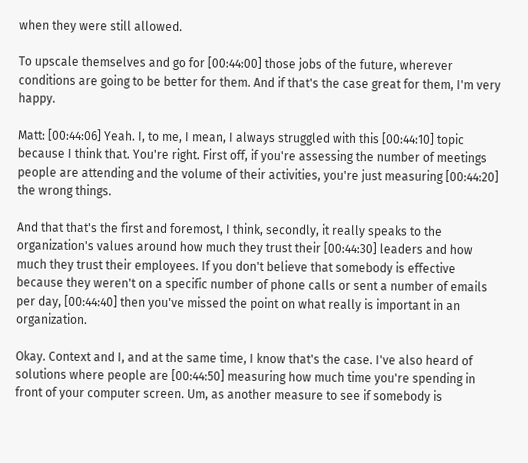when they were still allowed.

To upscale themselves and go for [00:44:00] those jobs of the future, wherever conditions are going to be better for them. And if that's the case great for them, I'm very happy.

Matt: [00:44:06] Yeah. I, to me, I mean, I always struggled with this [00:44:10] topic because I think that. You're right. First off, if you're assessing the number of meetings people are attending and the volume of their activities, you're just measuring [00:44:20] the wrong things.

And that that's the first and foremost, I think, secondly, it really speaks to the organization's values around how much they trust their [00:44:30] leaders and how much they trust their employees. If you don't believe that somebody is effective because they weren't on a specific number of phone calls or sent a number of emails per day, [00:44:40] then you've missed the point on what really is important in an organization.

Okay. Context and I, and at the same time, I know that's the case. I've also heard of solutions where people are [00:44:50] measuring how much time you're spending in front of your computer screen. Um, as another measure to see if somebody is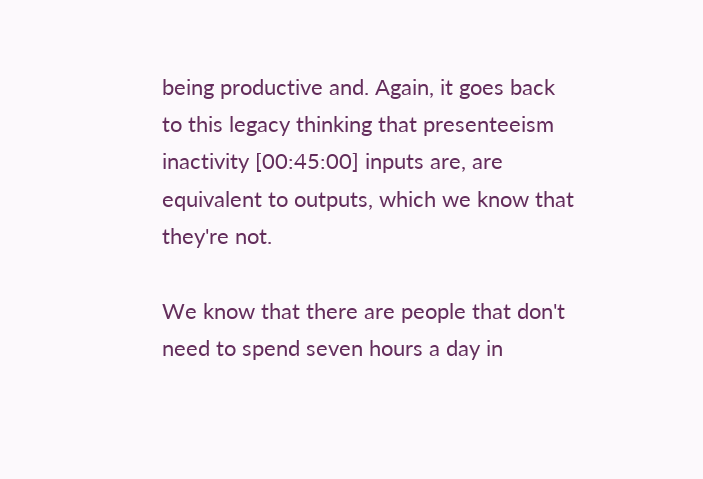being productive and. Again, it goes back to this legacy thinking that presenteeism inactivity [00:45:00] inputs are, are equivalent to outputs, which we know that they're not.

We know that there are people that don't need to spend seven hours a day in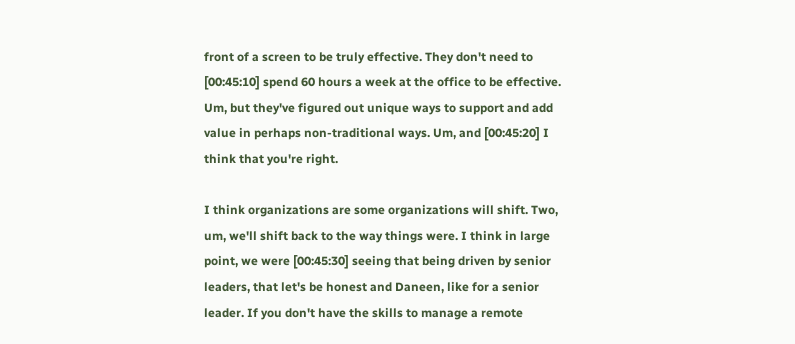front of a screen to be truly effective. They don't need to [00:45:10] spend 60 hours a week at the office to be effective. Um, but they've figured out unique ways to support and add value in perhaps non-traditional ways. Um, and [00:45:20] I think that you're right.

I think organizations are some organizations will shift. Two, um, we'll shift back to the way things were. I think in large point, we were [00:45:30] seeing that being driven by senior leaders, that let's be honest and Daneen, like for a senior leader. If you don't have the skills to manage a remote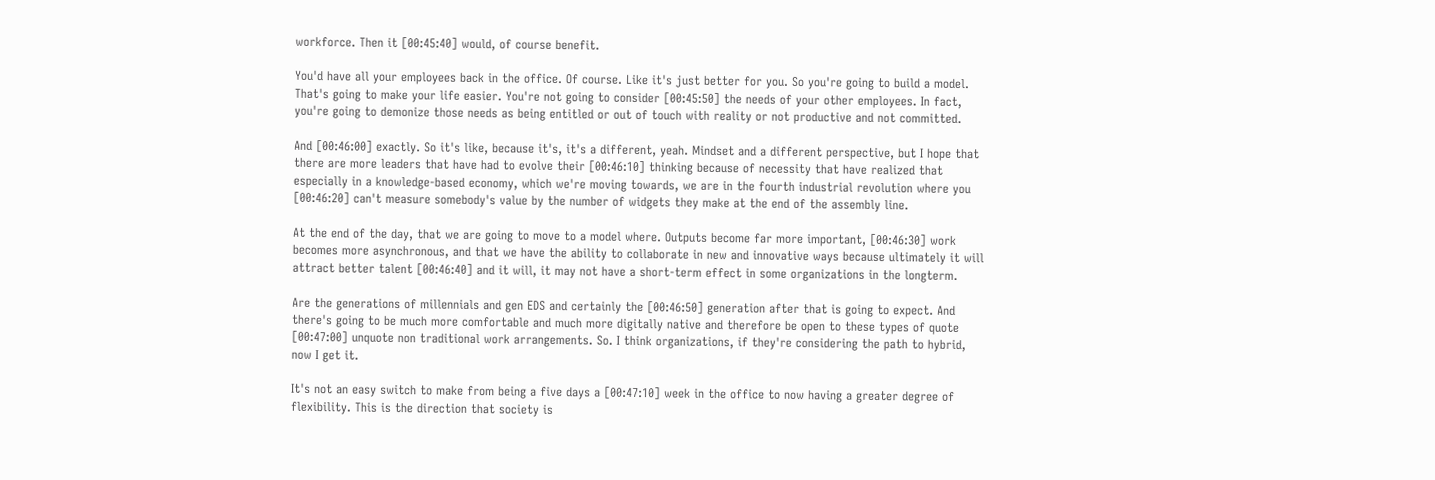workforce. Then it [00:45:40] would, of course benefit.

You'd have all your employees back in the office. Of course. Like it's just better for you. So you're going to build a model. That's going to make your life easier. You're not going to consider [00:45:50] the needs of your other employees. In fact, you're going to demonize those needs as being entitled or out of touch with reality or not productive and not committed.

And [00:46:00] exactly. So it's like, because it's, it's a different, yeah. Mindset and a different perspective, but I hope that there are more leaders that have had to evolve their [00:46:10] thinking because of necessity that have realized that especially in a knowledge-based economy, which we're moving towards, we are in the fourth industrial revolution where you [00:46:20] can't measure somebody's value by the number of widgets they make at the end of the assembly line.

At the end of the day, that we are going to move to a model where. Outputs become far more important, [00:46:30] work becomes more asynchronous, and that we have the ability to collaborate in new and innovative ways because ultimately it will attract better talent [00:46:40] and it will, it may not have a short-term effect in some organizations in the longterm.

Are the generations of millennials and gen EDS and certainly the [00:46:50] generation after that is going to expect. And there's going to be much more comfortable and much more digitally native and therefore be open to these types of quote [00:47:00] unquote non traditional work arrangements. So. I think organizations, if they're considering the path to hybrid, now I get it.

It's not an easy switch to make from being a five days a [00:47:10] week in the office to now having a greater degree of flexibility. This is the direction that society is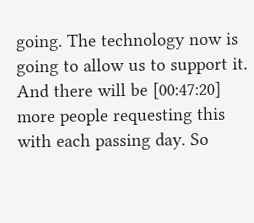going. The technology now is going to allow us to support it. And there will be [00:47:20] more people requesting this with each passing day. So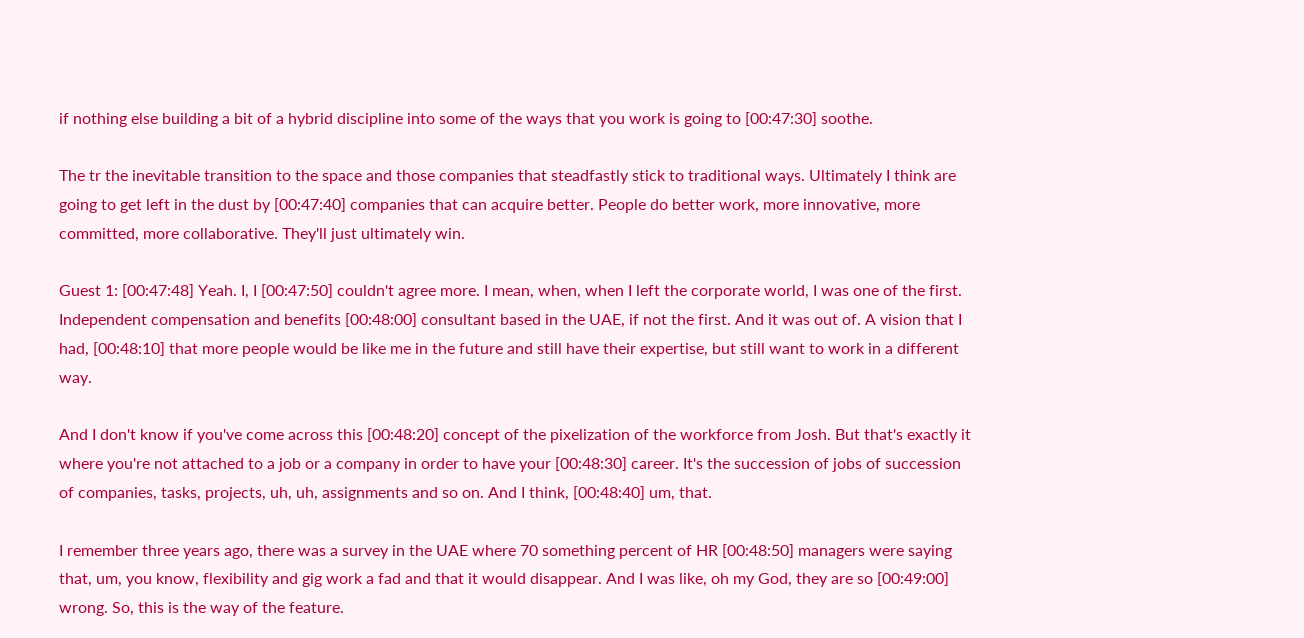if nothing else building a bit of a hybrid discipline into some of the ways that you work is going to [00:47:30] soothe.

The tr the inevitable transition to the space and those companies that steadfastly stick to traditional ways. Ultimately I think are going to get left in the dust by [00:47:40] companies that can acquire better. People do better work, more innovative, more committed, more collaborative. They'll just ultimately win.

Guest 1: [00:47:48] Yeah. I, I [00:47:50] couldn't agree more. I mean, when, when I left the corporate world, I was one of the first. Independent compensation and benefits [00:48:00] consultant based in the UAE, if not the first. And it was out of. A vision that I had, [00:48:10] that more people would be like me in the future and still have their expertise, but still want to work in a different way.

And I don't know if you've come across this [00:48:20] concept of the pixelization of the workforce from Josh. But that's exactly it where you're not attached to a job or a company in order to have your [00:48:30] career. It's the succession of jobs of succession of companies, tasks, projects, uh, uh, assignments and so on. And I think, [00:48:40] um, that.

I remember three years ago, there was a survey in the UAE where 70 something percent of HR [00:48:50] managers were saying that, um, you know, flexibility and gig work a fad and that it would disappear. And I was like, oh my God, they are so [00:49:00] wrong. So, this is the way of the feature.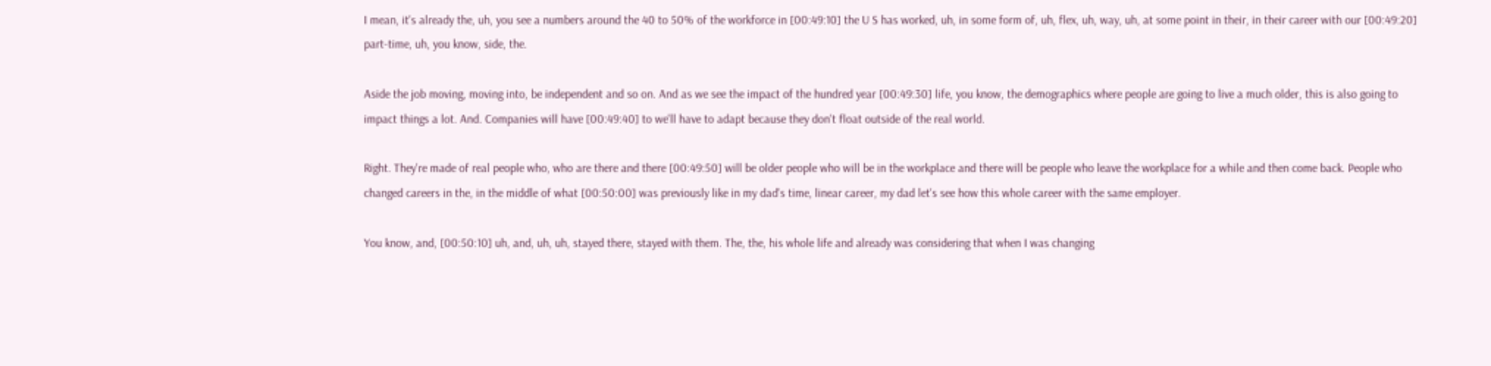I mean, it's already the, uh, you see a numbers around the 40 to 50% of the workforce in [00:49:10] the U S has worked, uh, in some form of, uh, flex, uh, way, uh, at some point in their, in their career with our [00:49:20] part-time, uh, you know, side, the.

Aside the job moving, moving into, be independent and so on. And as we see the impact of the hundred year [00:49:30] life, you know, the demographics where people are going to live a much older, this is also going to impact things a lot. And. Companies will have [00:49:40] to we'll have to adapt because they don't float outside of the real world.

Right. They're made of real people who, who are there and there [00:49:50] will be older people who will be in the workplace and there will be people who leave the workplace for a while and then come back. People who changed careers in the, in the middle of what [00:50:00] was previously like in my dad's time, linear career, my dad let's see how this whole career with the same employer.

You know, and, [00:50:10] uh, and, uh, uh, stayed there, stayed with them. The, the, his whole life and already was considering that when I was changing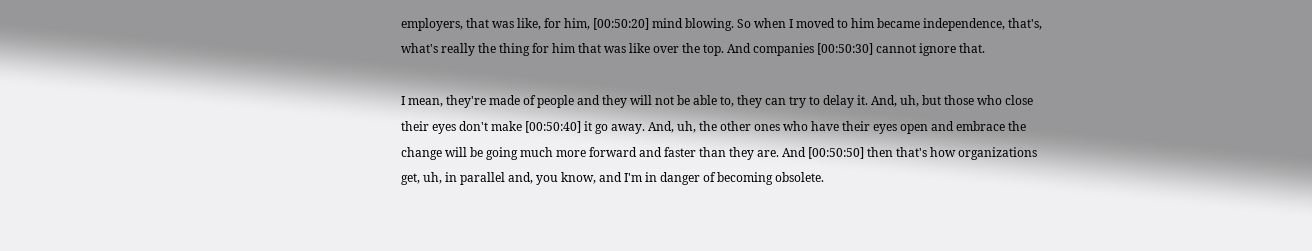employers, that was like, for him, [00:50:20] mind blowing. So when I moved to him became independence, that's, what's really the thing for him that was like over the top. And companies [00:50:30] cannot ignore that.

I mean, they're made of people and they will not be able to, they can try to delay it. And, uh, but those who close their eyes don't make [00:50:40] it go away. And, uh, the other ones who have their eyes open and embrace the change will be going much more forward and faster than they are. And [00:50:50] then that's how organizations get, uh, in parallel and, you know, and I'm in danger of becoming obsolete.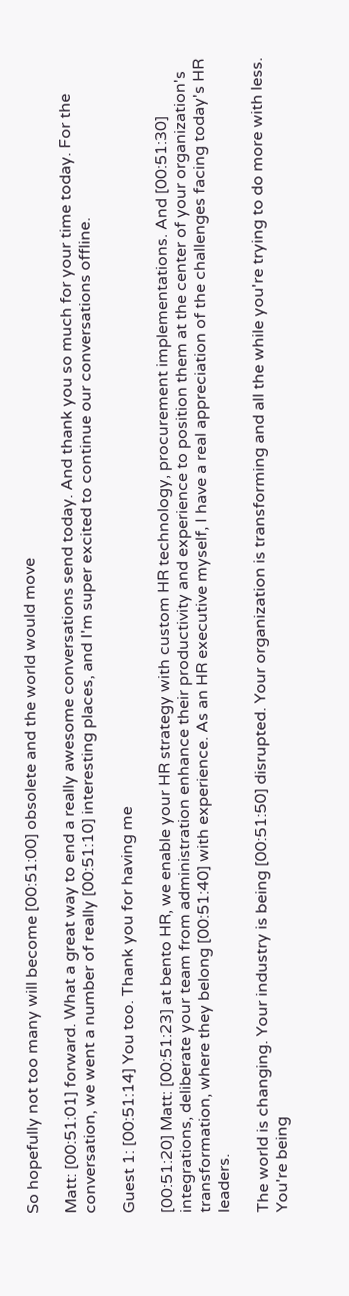So hopefully not too many will become [00:51:00] obsolete and the world would move

Matt: [00:51:01] forward. What a great way to end a really awesome conversations send today. And thank you so much for your time today. For the conversation, we went a number of really [00:51:10] interesting places, and I'm super excited to continue our conversations offline.

Guest 1: [00:51:14] You too. Thank you for having me

[00:51:20] Matt: [00:51:23] at bento HR, we enable your HR strategy with custom HR technology, procurement implementations. And [00:51:30] integrations, deliberate your team from administration enhance their productivity and experience to position them at the center of your organization's transformation, where they belong [00:51:40] with experience. As an HR executive myself, I have a real appreciation of the challenges facing today's HR leaders.

The world is changing. Your industry is being [00:51:50] disrupted. Your organization is transforming and all the while you're trying to do more with less. You're being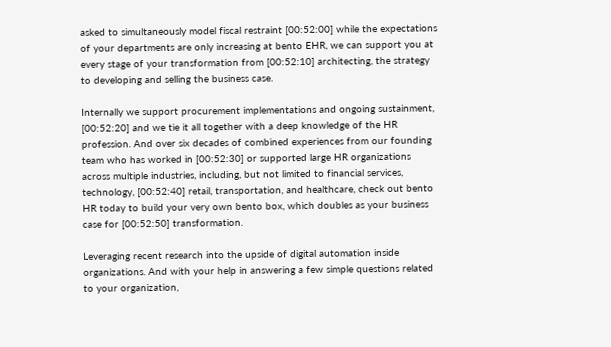asked to simultaneously model fiscal restraint [00:52:00] while the expectations of your departments are only increasing at bento EHR, we can support you at every stage of your transformation from [00:52:10] architecting, the strategy to developing and selling the business case.

Internally we support procurement implementations and ongoing sustainment, [00:52:20] and we tie it all together with a deep knowledge of the HR profession. And over six decades of combined experiences from our founding team who has worked in [00:52:30] or supported large HR organizations across multiple industries, including, but not limited to financial services, technology, [00:52:40] retail, transportation, and healthcare, check out bento HR today to build your very own bento box, which doubles as your business case for [00:52:50] transformation.

Leveraging recent research into the upside of digital automation inside organizations. And with your help in answering a few simple questions related to your organization,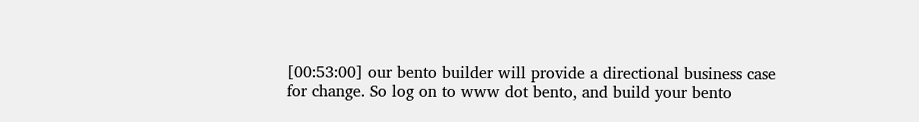[00:53:00] our bento builder will provide a directional business case for change. So log on to www dot bento, and build your bento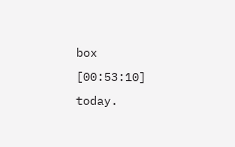box [00:53:10] today.